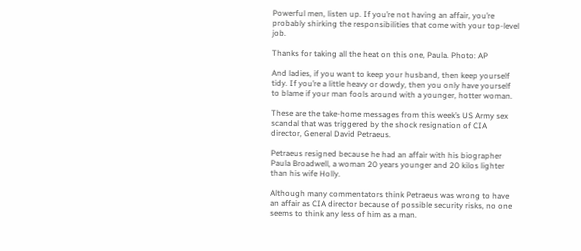Powerful men, listen up. If you’re not having an affair, you’re probably shirking the responsibilities that come with your top-level job.

Thanks for taking all the heat on this one, Paula. Photo: AP

And ladies, if you want to keep your husband, then keep yourself tidy. If you’re a little heavy or dowdy, then you only have yourself to blame if your man fools around with a younger, hotter woman.

These are the take-home messages from this week’s US Army sex scandal that was triggered by the shock resignation of CIA director, General David Petraeus.

Petraeus resigned because he had an affair with his biographer Paula Broadwell, a woman 20 years younger and 20 kilos lighter than his wife Holly.

Although many commentators think Petraeus was wrong to have an affair as CIA director because of possible security risks, no one seems to think any less of him as a man.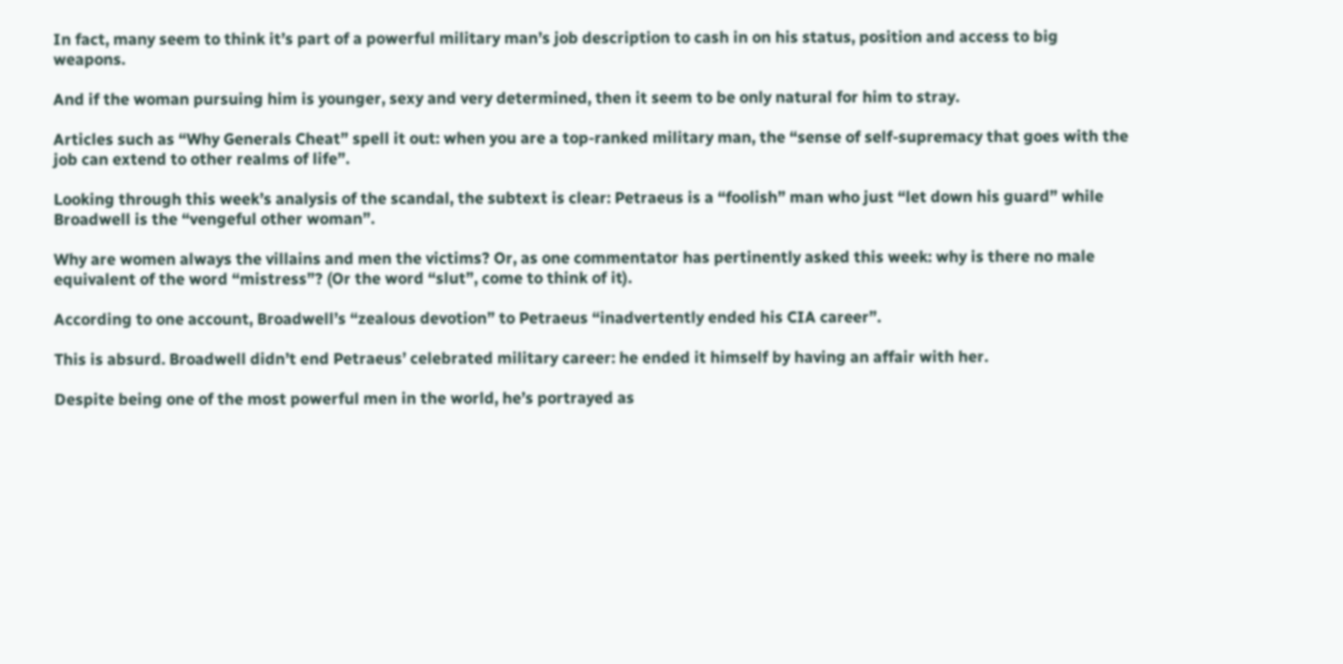In fact, many seem to think it’s part of a powerful military man’s job description to cash in on his status, position and access to big weapons.

And if the woman pursuing him is younger, sexy and very determined, then it seem to be only natural for him to stray.

Articles such as “Why Generals Cheat” spell it out: when you are a top-ranked military man, the “sense of self-supremacy that goes with the job can extend to other realms of life”.

Looking through this week’s analysis of the scandal, the subtext is clear: Petraeus is a “foolish” man who just “let down his guard” while Broadwell is the “vengeful other woman”.

Why are women always the villains and men the victims? Or, as one commentator has pertinently asked this week: why is there no male equivalent of the word “mistress”? (Or the word “slut”, come to think of it).

According to one account, Broadwell’s “zealous devotion” to Petraeus “inadvertently ended his CIA career”.

This is absurd. Broadwell didn’t end Petraeus’ celebrated military career: he ended it himself by having an affair with her.

Despite being one of the most powerful men in the world, he’s portrayed as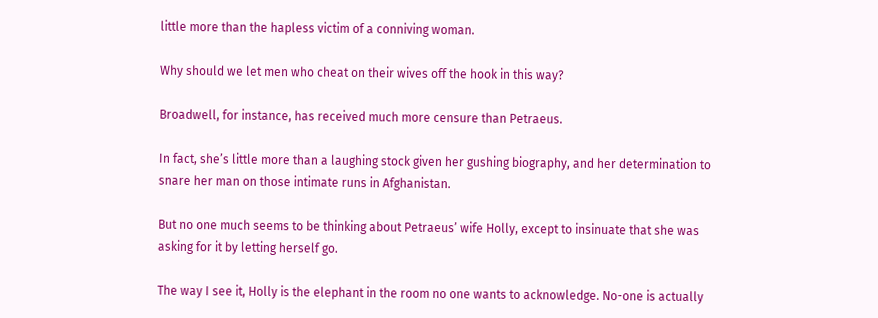little more than the hapless victim of a conniving woman.

Why should we let men who cheat on their wives off the hook in this way?

Broadwell, for instance, has received much more censure than Petraeus.

In fact, she’s little more than a laughing stock given her gushing biography, and her determination to snare her man on those intimate runs in Afghanistan.

But no one much seems to be thinking about Petraeus’ wife Holly, except to insinuate that she was asking for it by letting herself go.

The way I see it, Holly is the elephant in the room no one wants to acknowledge. No-one is actually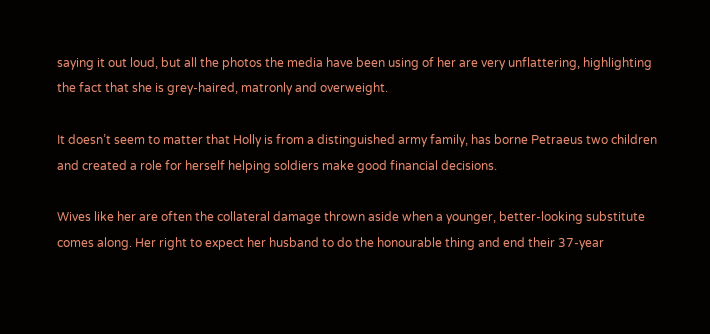saying it out loud, but all the photos the media have been using of her are very unflattering, highlighting the fact that she is grey-haired, matronly and overweight.

It doesn’t seem to matter that Holly is from a distinguished army family, has borne Petraeus two children and created a role for herself helping soldiers make good financial decisions.

Wives like her are often the collateral damage thrown aside when a younger, better-looking substitute comes along. Her right to expect her husband to do the honourable thing and end their 37-year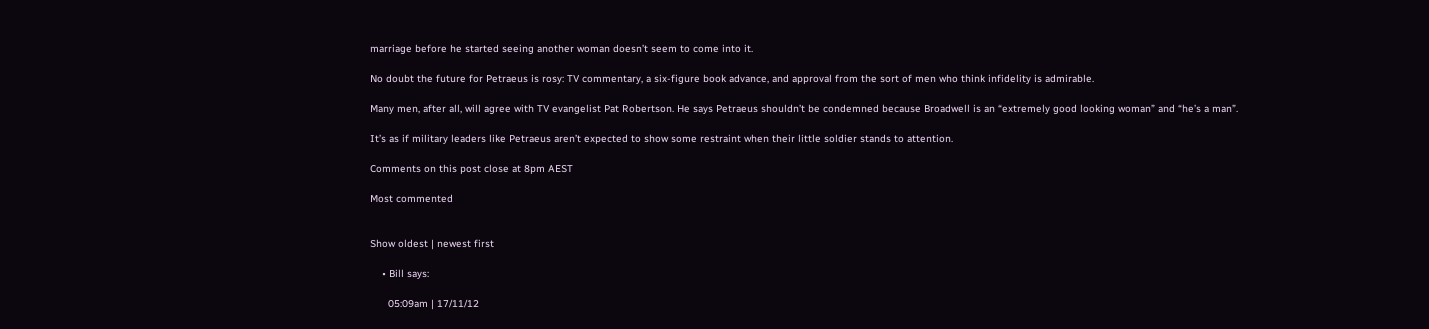marriage before he started seeing another woman doesn’t seem to come into it.

No doubt the future for Petraeus is rosy: TV commentary, a six-figure book advance, and approval from the sort of men who think infidelity is admirable.

Many men, after all, will agree with TV evangelist Pat Robertson. He says Petraeus shouldn’t be condemned because Broadwell is an “extremely good looking woman” and “he’s a man”.

It’s as if military leaders like Petraeus aren’t expected to show some restraint when their little soldier stands to attention.

Comments on this post close at 8pm AEST

Most commented


Show oldest | newest first

    • Bill says:

      05:09am | 17/11/12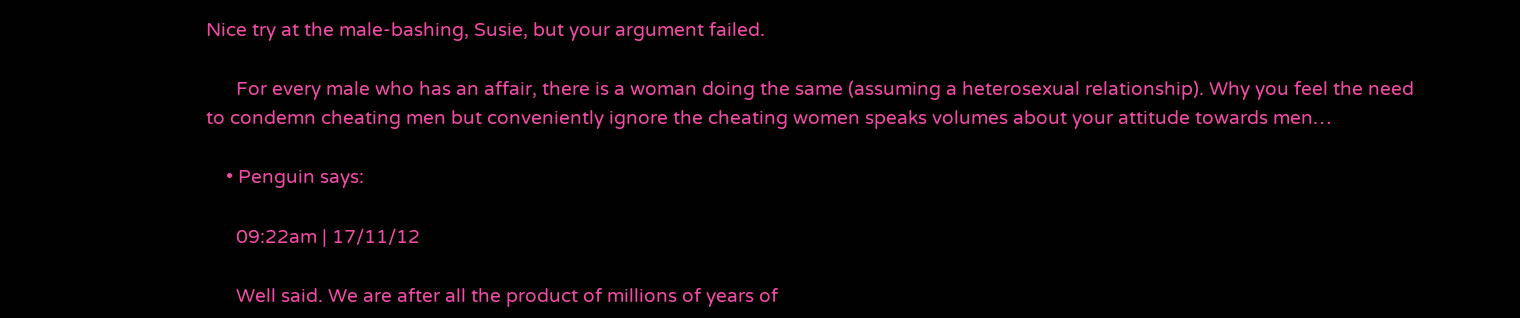Nice try at the male-bashing, Susie, but your argument failed.

      For every male who has an affair, there is a woman doing the same (assuming a heterosexual relationship). Why you feel the need to condemn cheating men but conveniently ignore the cheating women speaks volumes about your attitude towards men…

    • Penguin says:

      09:22am | 17/11/12

      Well said. We are after all the product of millions of years of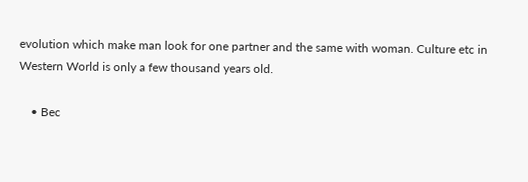evolution which make man look for one partner and the same with woman. Culture etc in Western World is only a few thousand years old.

    • Bec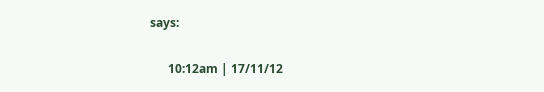says:

      10:12am | 17/11/12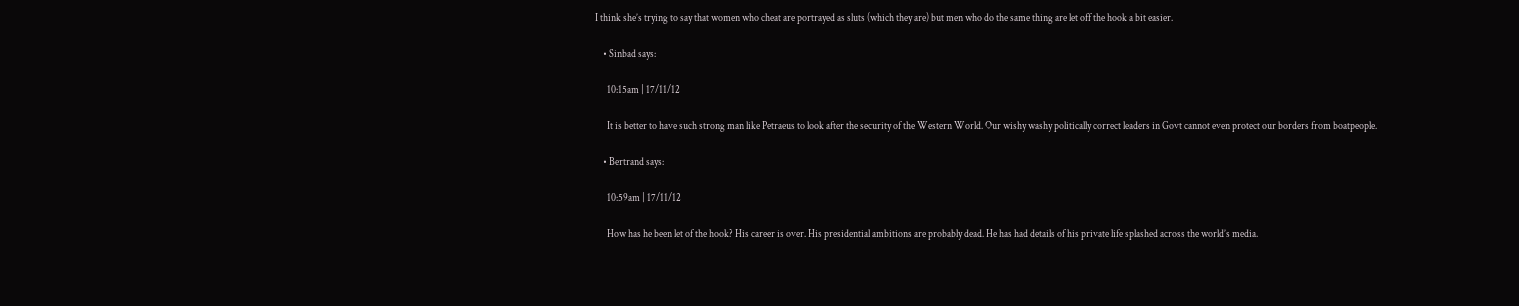I think she’s trying to say that women who cheat are portrayed as sluts (which they are) but men who do the same thing are let off the hook a bit easier.

    • Sinbad says:

      10:15am | 17/11/12

      It is better to have such strong man like Petraeus to look after the security of the Western World. Our wishy washy politically correct leaders in Govt cannot even protect our borders from boatpeople.

    • Bertrand says:

      10:59am | 17/11/12

      How has he been let of the hook? His career is over. His presidential ambitions are probably dead. He has had details of his private life splashed across the world’s media.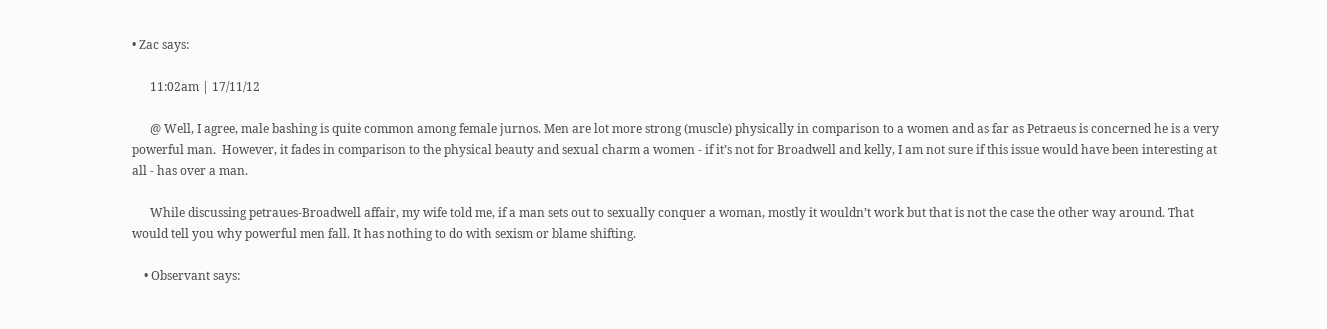• Zac says:

      11:02am | 17/11/12

      @ Well, I agree, male bashing is quite common among female jurnos. Men are lot more strong (muscle) physically in comparison to a women and as far as Petraeus is concerned he is a very powerful man.  However, it fades in comparison to the physical beauty and sexual charm a women - if it’s not for Broadwell and kelly, I am not sure if this issue would have been interesting at all - has over a man.

      While discussing petraues-Broadwell affair, my wife told me, if a man sets out to sexually conquer a woman, mostly it wouldn’t work but that is not the case the other way around. That would tell you why powerful men fall. It has nothing to do with sexism or blame shifting.

    • Observant says: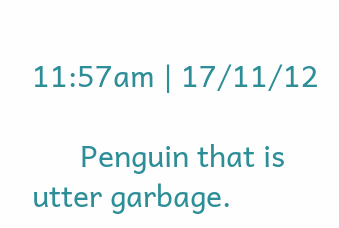11:57am | 17/11/12

      Penguin that is utter garbage.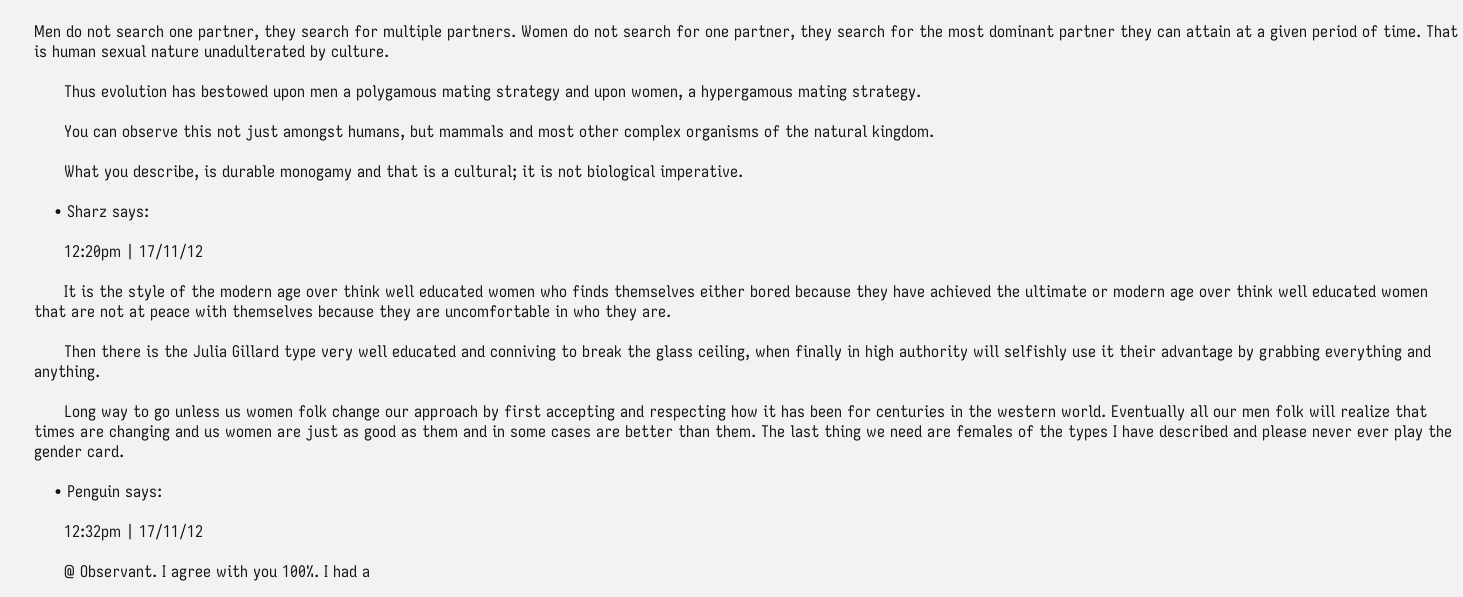Men do not search one partner, they search for multiple partners. Women do not search for one partner, they search for the most dominant partner they can attain at a given period of time. That is human sexual nature unadulterated by culture.

      Thus evolution has bestowed upon men a polygamous mating strategy and upon women, a hypergamous mating strategy.

      You can observe this not just amongst humans, but mammals and most other complex organisms of the natural kingdom.

      What you describe, is durable monogamy and that is a cultural; it is not biological imperative.

    • Sharz says:

      12:20pm | 17/11/12

      It is the style of the modern age over think well educated women who finds themselves either bored because they have achieved the ultimate or modern age over think well educated women that are not at peace with themselves because they are uncomfortable in who they are.

      Then there is the Julia Gillard type very well educated and conniving to break the glass ceiling, when finally in high authority will selfishly use it their advantage by grabbing everything and anything.

      Long way to go unless us women folk change our approach by first accepting and respecting how it has been for centuries in the western world. Eventually all our men folk will realize that times are changing and us women are just as good as them and in some cases are better than them. The last thing we need are females of the types I have described and please never ever play the gender card.

    • Penguin says:

      12:32pm | 17/11/12

      @ Observant. I agree with you 100%. I had a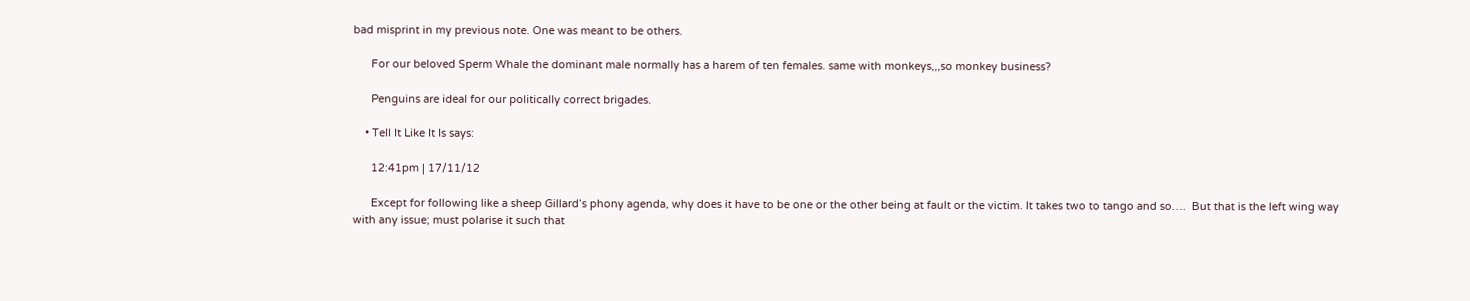bad misprint in my previous note. One was meant to be others.

      For our beloved Sperm Whale the dominant male normally has a harem of ten females. same with monkeys,,,so monkey business?

      Penguins are ideal for our politically correct brigades.

    • Tell It Like It Is says:

      12:41pm | 17/11/12

      Except for following like a sheep Gillard’s phony agenda, why does it have to be one or the other being at fault or the victim. It takes two to tango and so….  But that is the left wing way with any issue; must polarise it such that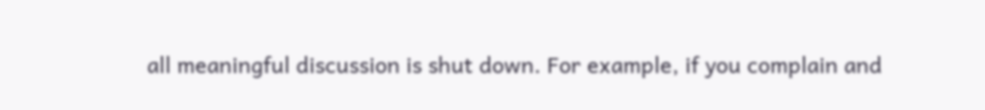all meaningful discussion is shut down. For example, if you complain and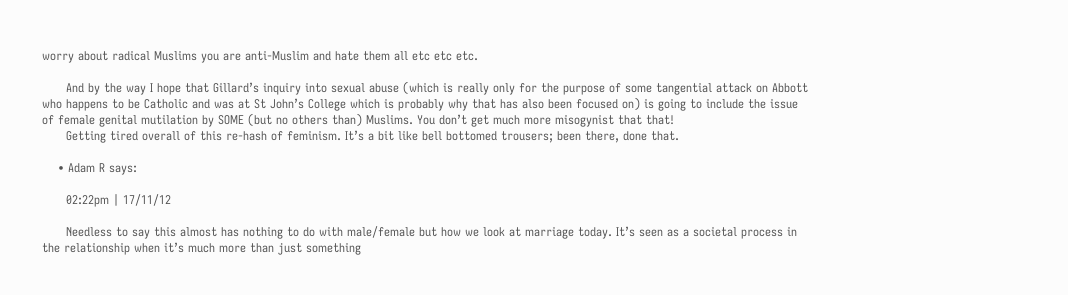worry about radical Muslims you are anti-Muslim and hate them all etc etc etc.

      And by the way I hope that Gillard’s inquiry into sexual abuse (which is really only for the purpose of some tangential attack on Abbott who happens to be Catholic and was at St John’s College which is probably why that has also been focused on) is going to include the issue of female genital mutilation by SOME (but no others than) Muslims. You don’t get much more misogynist that that!
      Getting tired overall of this re-hash of feminism. It’s a bit like bell bottomed trousers; been there, done that.

    • Adam R says:

      02:22pm | 17/11/12

      Needless to say this almost has nothing to do with male/female but how we look at marriage today. It’s seen as a societal process in the relationship when it’s much more than just something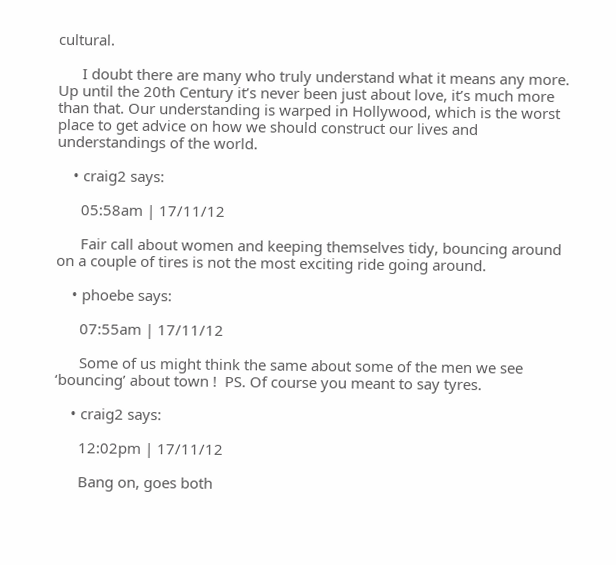cultural.

      I doubt there are many who truly understand what it means any more. Up until the 20th Century it’s never been just about love, it’s much more than that. Our understanding is warped in Hollywood, which is the worst place to get advice on how we should construct our lives and understandings of the world.

    • craig2 says:

      05:58am | 17/11/12

      Fair call about women and keeping themselves tidy, bouncing around on a couple of tires is not the most exciting ride going around.

    • phoebe says:

      07:55am | 17/11/12

      Some of us might think the same about some of the men we see ‘bouncing’ about town !  PS. Of course you meant to say tyres.

    • craig2 says:

      12:02pm | 17/11/12

      Bang on, goes both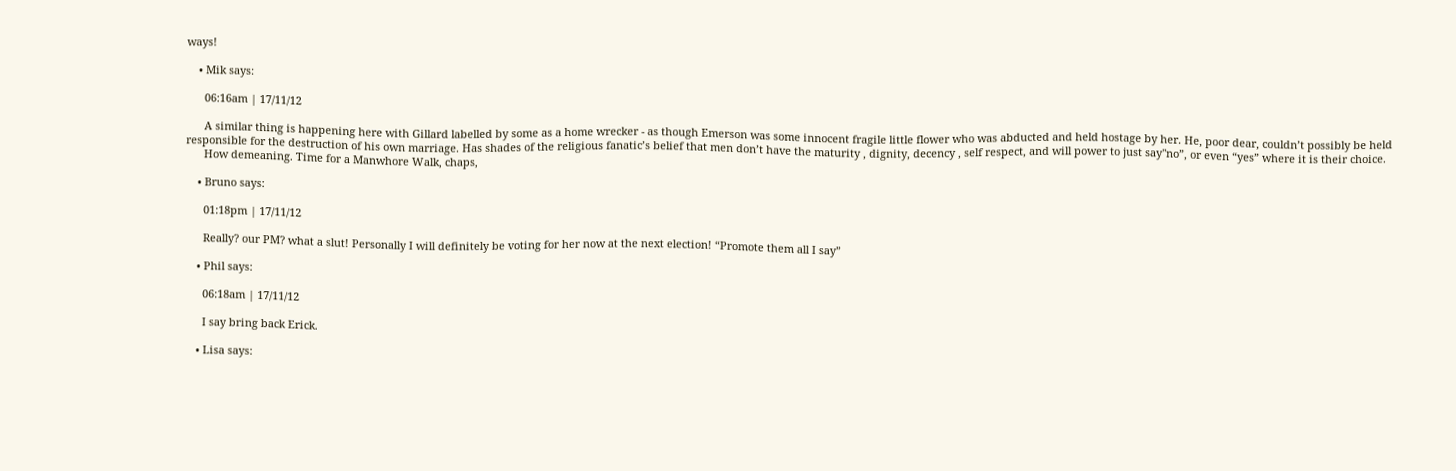ways!

    • Mik says:

      06:16am | 17/11/12

      A similar thing is happening here with Gillard labelled by some as a home wrecker - as though Emerson was some innocent fragile little flower who was abducted and held hostage by her. He, poor dear, couldn’t possibly be held responsible for the destruction of his own marriage. Has shades of the religious fanatic’s belief that men don’t have the maturity , dignity, decency , self respect, and will power to just say"no”, or even “yes” where it is their choice.
      How demeaning. Time for a Manwhore Walk, chaps,

    • Bruno says:

      01:18pm | 17/11/12

      Really? our PM? what a slut! Personally I will definitely be voting for her now at the next election! “Promote them all I say”

    • Phil says:

      06:18am | 17/11/12

      I say bring back Erick.

    • Lisa says: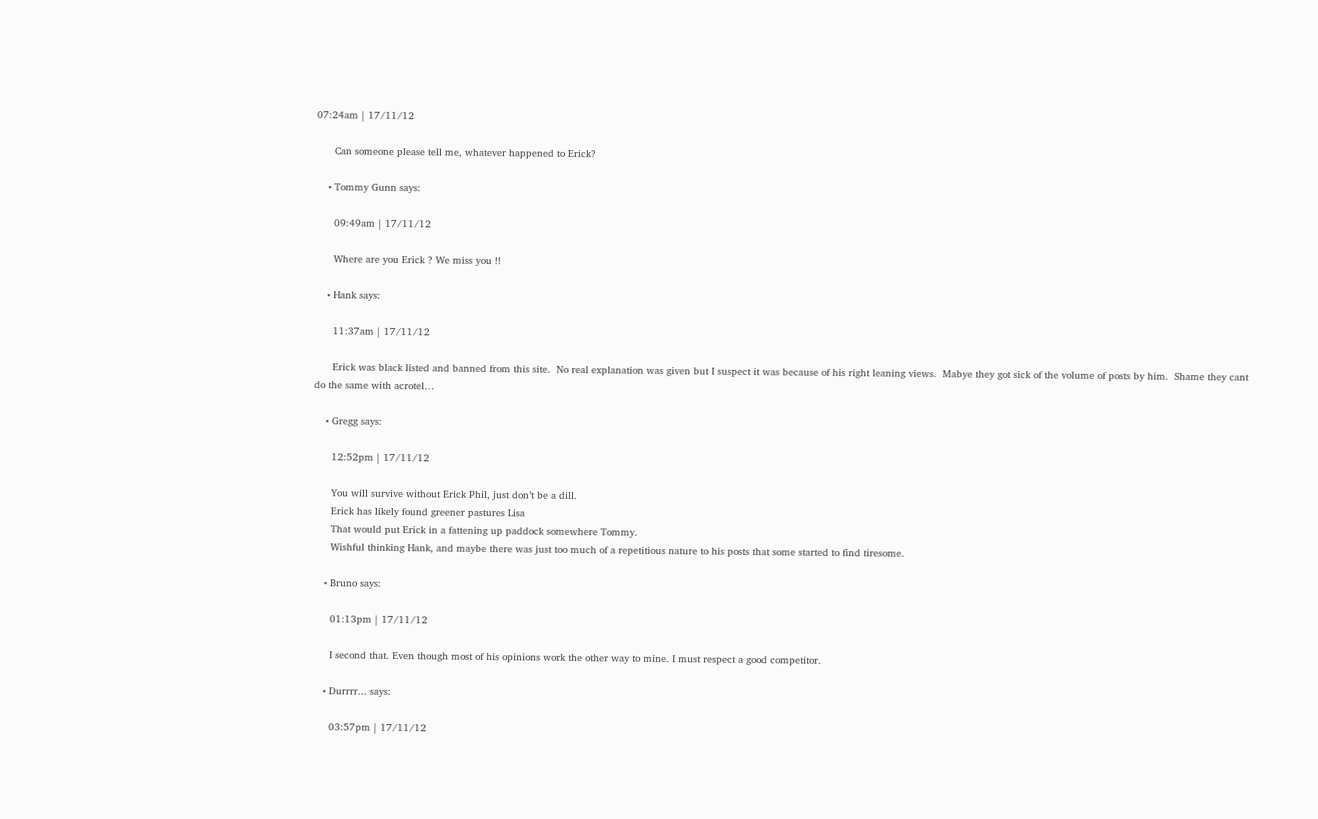07:24am | 17/11/12

      Can someone please tell me, whatever happened to Erick?

    • Tommy Gunn says:

      09:49am | 17/11/12

      Where are you Erick ? We miss you !!

    • Hank says:

      11:37am | 17/11/12

      Erick was black listed and banned from this site.  No real explanation was given but I suspect it was because of his right leaning views.  Mabye they got sick of the volume of posts by him.  Shame they cant do the same with acrotel…

    • Gregg says:

      12:52pm | 17/11/12

      You will survive without Erick Phil, just don’t be a dill.
      Erick has likely found greener pastures Lisa
      That would put Erick in a fattening up paddock somewhere Tommy.
      Wishful thinking Hank, and maybe there was just too much of a repetitious nature to his posts that some started to find tiresome.

    • Bruno says:

      01:13pm | 17/11/12

      I second that. Even though most of his opinions work the other way to mine. I must respect a good competitor.

    • Durrrr... says:

      03:57pm | 17/11/12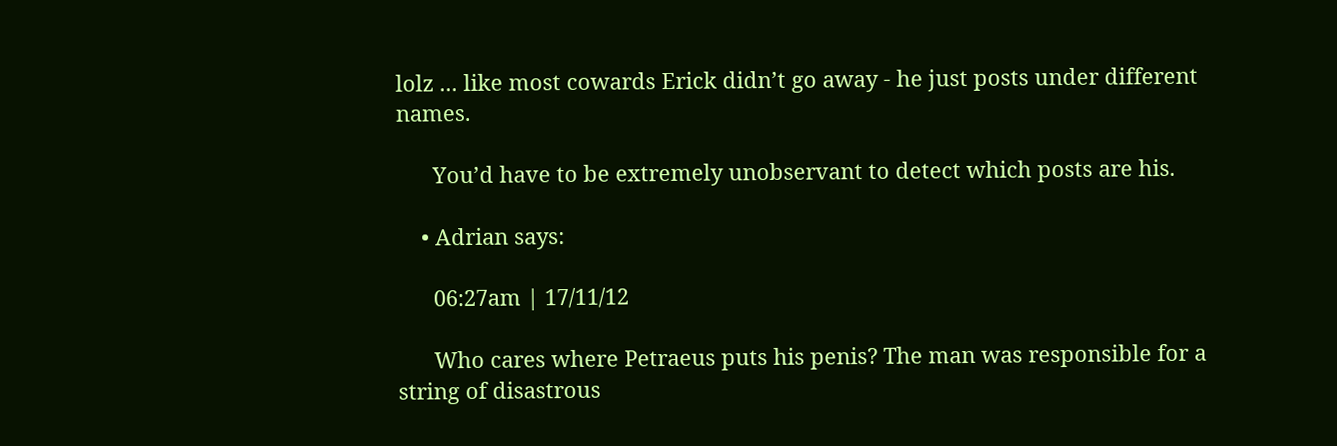lolz ... like most cowards Erick didn’t go away - he just posts under different names.

      You’d have to be extremely unobservant to detect which posts are his.

    • Adrian says:

      06:27am | 17/11/12

      Who cares where Petraeus puts his penis? The man was responsible for a string of disastrous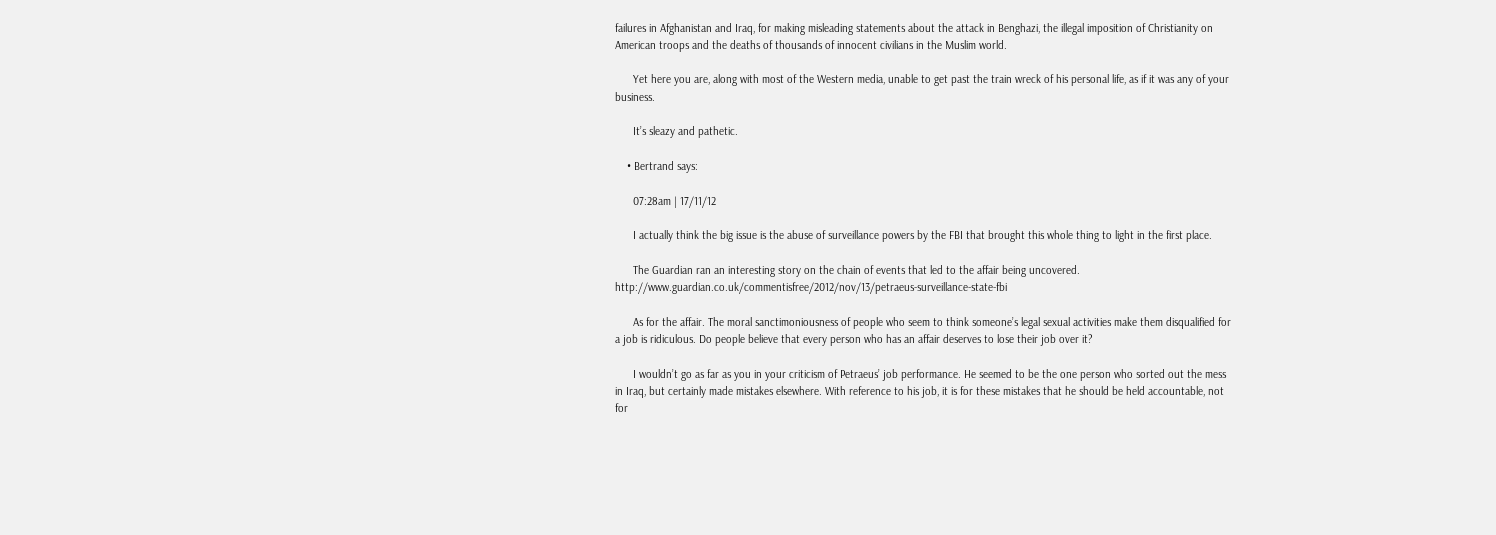failures in Afghanistan and Iraq, for making misleading statements about the attack in Benghazi, the illegal imposition of Christianity on American troops and the deaths of thousands of innocent civilians in the Muslim world.

      Yet here you are, along with most of the Western media, unable to get past the train wreck of his personal life, as if it was any of your business.

      It’s sleazy and pathetic.

    • Bertrand says:

      07:28am | 17/11/12

      I actually think the big issue is the abuse of surveillance powers by the FBI that brought this whole thing to light in the first place.

      The Guardian ran an interesting story on the chain of events that led to the affair being uncovered. http://www.guardian.co.uk/commentisfree/2012/nov/13/petraeus-surveillance-state-fbi

      As for the affair. The moral sanctimoniousness of people who seem to think someone’s legal sexual activities make them disqualified for a job is ridiculous. Do people believe that every person who has an affair deserves to lose their job over it?

      I wouldn’t go as far as you in your criticism of Petraeus’ job performance. He seemed to be the one person who sorted out the mess in Iraq, but certainly made mistakes elsewhere. With reference to his job, it is for these mistakes that he should be held accountable, not for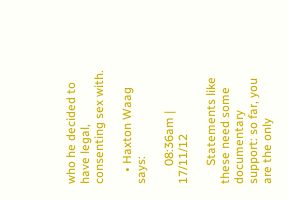who he decided to have legal, consenting sex with.

    • Haxton Waag says:

      08:36am | 17/11/12

      Statements like these need some documentary support: so far, you are the only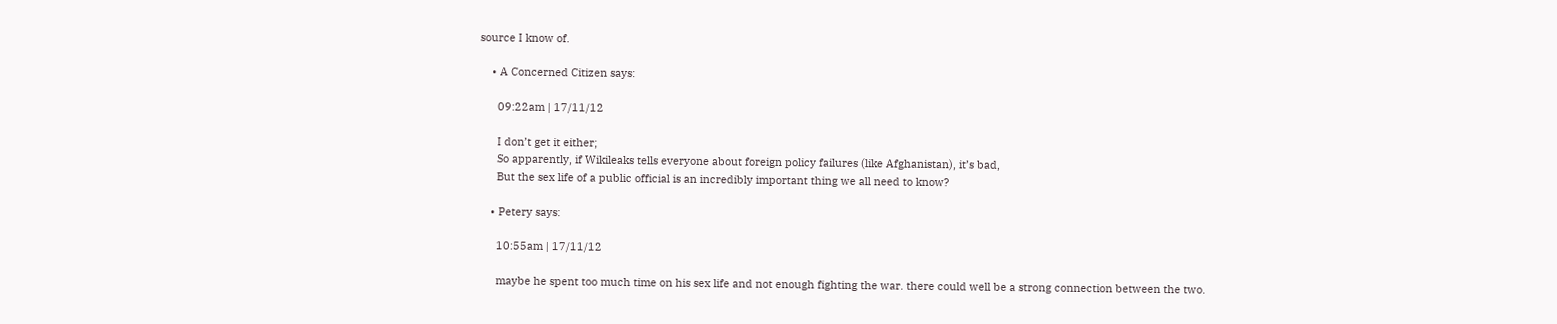source I know of.

    • A Concerned Citizen says:

      09:22am | 17/11/12

      I don’t get it either;
      So apparently, if Wikileaks tells everyone about foreign policy failures (like Afghanistan), it’s bad,
      But the sex life of a public official is an incredibly important thing we all need to know?

    • Petery says:

      10:55am | 17/11/12

      maybe he spent too much time on his sex life and not enough fighting the war. there could well be a strong connection between the two.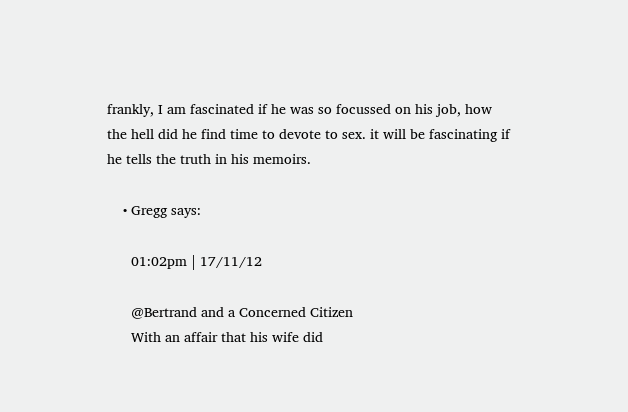frankly, I am fascinated if he was so focussed on his job, how the hell did he find time to devote to sex. it will be fascinating if he tells the truth in his memoirs.

    • Gregg says:

      01:02pm | 17/11/12

      @Bertrand and a Concerned Citizen
      With an affair that his wife did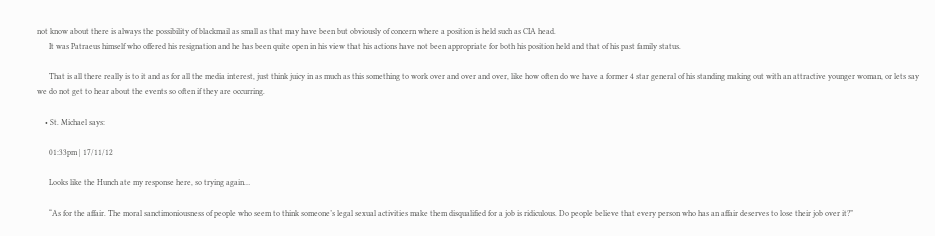not know about there is always the possibility of blackmail as small as that may have been but obviously of concern where a position is held such as CIA head.
      It was Patraeus himself who offered his resignation and he has been quite open in his view that his actions have not been appropriate for both his position held and that of his past family status.

      That is all there really is to it and as for all the media interest, just think juicy in as much as this something to work over and over and over, like how often do we have a former 4 star general of his standing making out with an attractive younger woman, or lets say we do not get to hear about the events so often if they are occurring.

    • St. Michael says:

      01:33pm | 17/11/12

      Looks like the Hunch ate my response here, so trying again…

      “As for the affair. The moral sanctimoniousness of people who seem to think someone’s legal sexual activities make them disqualified for a job is ridiculous. Do people believe that every person who has an affair deserves to lose their job over it?”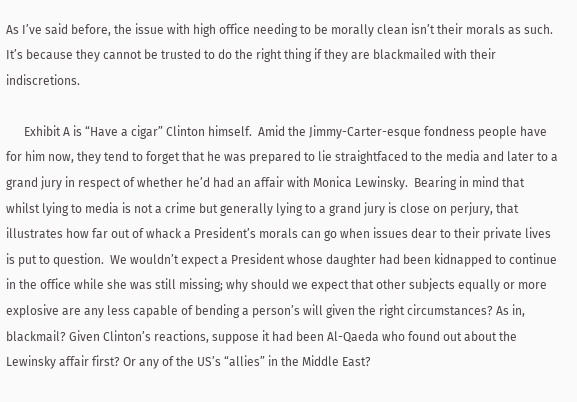As I’ve said before, the issue with high office needing to be morally clean isn’t their morals as such.  It’s because they cannot be trusted to do the right thing if they are blackmailed with their indiscretions.

      Exhibit A is “Have a cigar” Clinton himself.  Amid the Jimmy-Carter-esque fondness people have for him now, they tend to forget that he was prepared to lie straightfaced to the media and later to a grand jury in respect of whether he’d had an affair with Monica Lewinsky.  Bearing in mind that whilst lying to media is not a crime but generally lying to a grand jury is close on perjury, that illustrates how far out of whack a President’s morals can go when issues dear to their private lives is put to question.  We wouldn’t expect a President whose daughter had been kidnapped to continue in the office while she was still missing; why should we expect that other subjects equally or more explosive are any less capable of bending a person’s will given the right circumstances? As in, blackmail? Given Clinton’s reactions, suppose it had been Al-Qaeda who found out about the Lewinsky affair first? Or any of the US’s “allies” in the Middle East?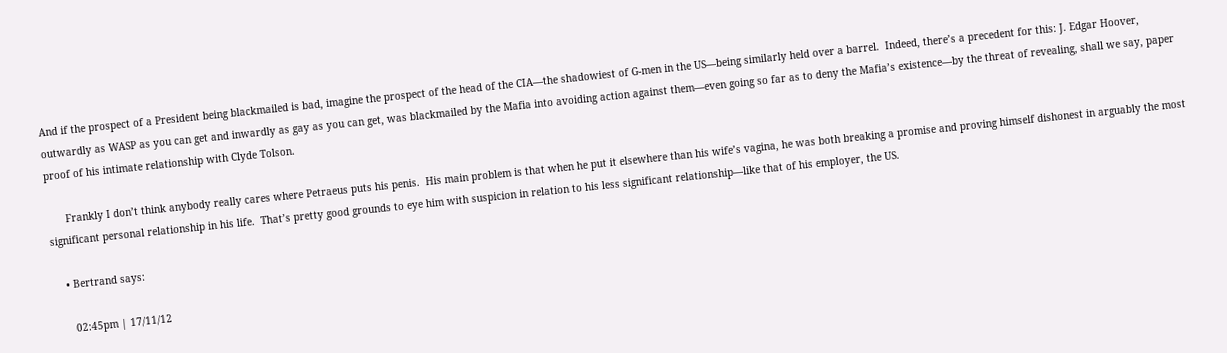And if the prospect of a President being blackmailed is bad, imagine the prospect of the head of the CIA—the shadowiest of G-men in the US—being similarly held over a barrel.  Indeed, there’s a precedent for this: J. Edgar Hoover, outwardly as WASP as you can get and inwardly as gay as you can get, was blackmailed by the Mafia into avoiding action against them—even going so far as to deny the Mafia’s existence—by the threat of revealing, shall we say, paper proof of his intimate relationship with Clyde Tolson.

      Frankly I don’t think anybody really cares where Petraeus puts his penis.  His main problem is that when he put it elsewhere than his wife’s vagina, he was both breaking a promise and proving himself dishonest in arguably the most significant personal relationship in his life.  That’s pretty good grounds to eye him with suspicion in relation to his less significant relationship—like that of his employer, the US.

    • Bertrand says:

      02:45pm | 17/11/12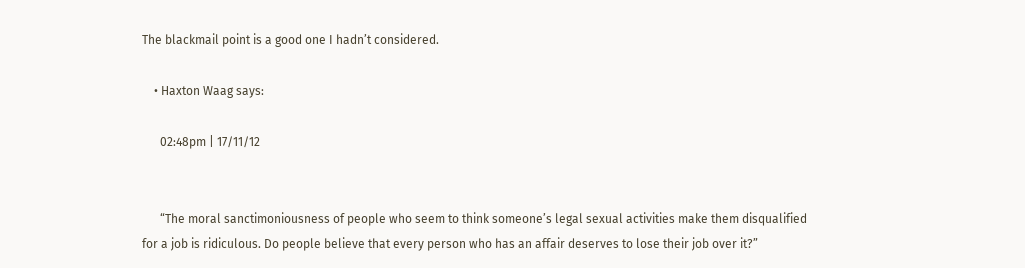The blackmail point is a good one I hadn’t considered.

    • Haxton Waag says:

      02:48pm | 17/11/12


      “The moral sanctimoniousness of people who seem to think someone’s legal sexual activities make them disqualified for a job is ridiculous. Do people believe that every person who has an affair deserves to lose their job over it?”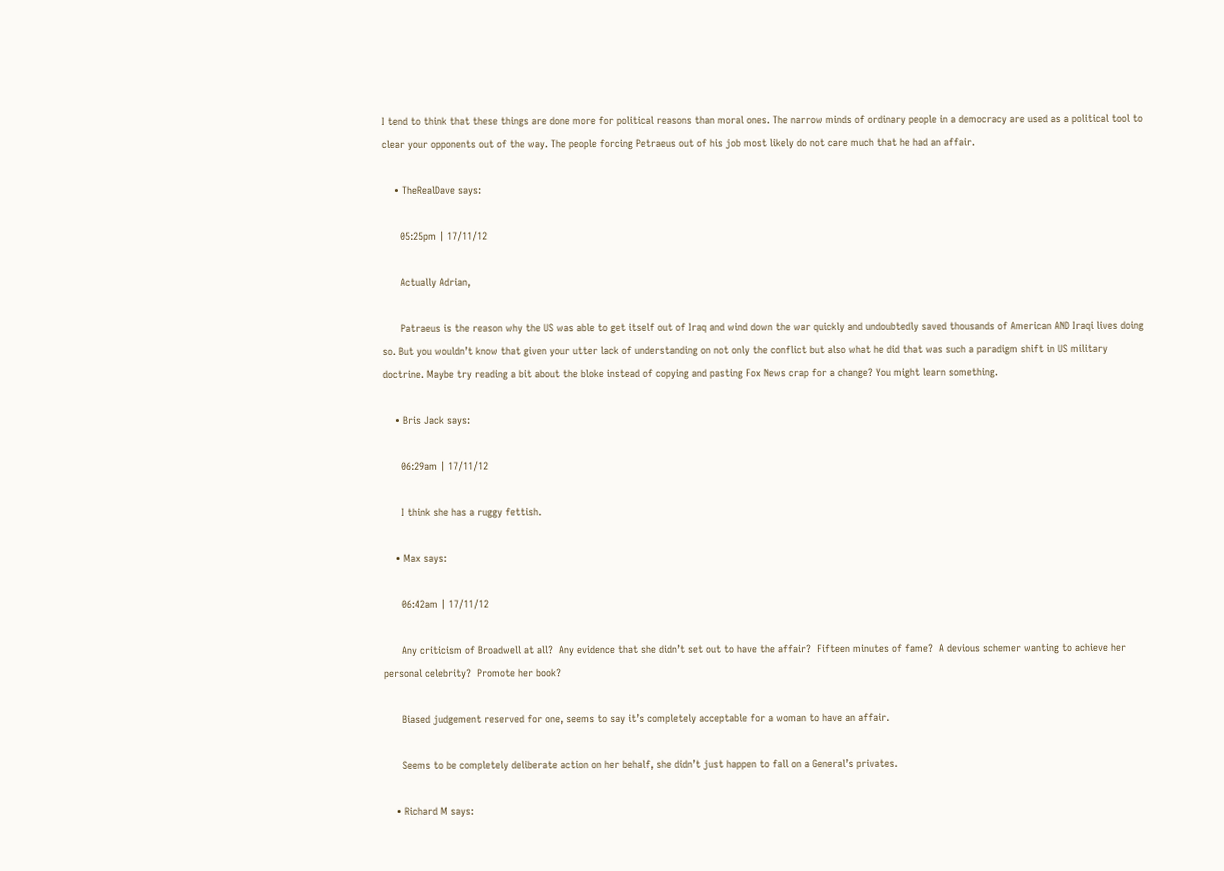I tend to think that these things are done more for political reasons than moral ones. The narrow minds of ordinary people in a democracy are used as a political tool to clear your opponents out of the way. The people forcing Petraeus out of his job most likely do not care much that he had an affair.

    • TheRealDave says:

      05:25pm | 17/11/12

      Actually Adrian,

      Patraeus is the reason why the US was able to get itself out of Iraq and wind down the war quickly and undoubtedly saved thousands of American AND Iraqi lives doing so. But you wouldn’t know that given your utter lack of understanding on not only the conflict but also what he did that was such a paradigm shift in US military doctrine. Maybe try reading a bit about the bloke instead of copying and pasting Fox News crap for a change? You might learn something.

    • Bris Jack says:

      06:29am | 17/11/12

      I think she has a ruggy fettish.

    • Max says:

      06:42am | 17/11/12

      Any criticism of Broadwell at all?  Any evidence that she didn’t set out to have the affair?  Fifteen minutes of fame?  A devious schemer wanting to achieve her personal celebrity?  Promote her book?

      Biased judgement reserved for one, seems to say it’s completely acceptable for a woman to have an affair.

      Seems to be completely deliberate action on her behalf, she didn’t just happen to fall on a General’s privates.

    • Richard M says: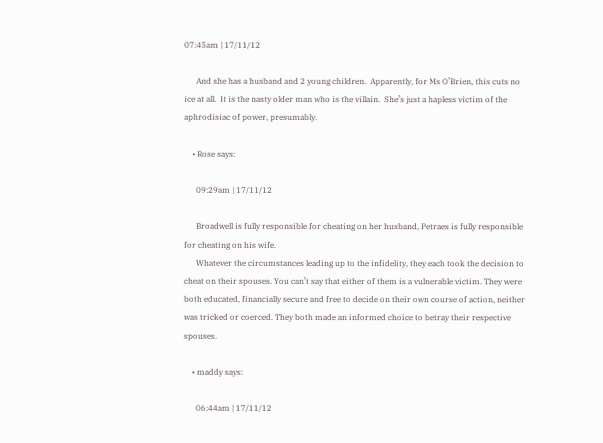07:45am | 17/11/12

      And she has a husband and 2 young children.  Apparently, for Ms O’Brien, this cuts no ice at all.  It is the nasty older man who is the villain.  She’s just a hapless victim of the aphrodisiac of power, presumably.

    • Rose says:

      09:29am | 17/11/12

      Broadwell is fully responsible for cheating on her husband, Petraes is fully responsible for cheating on his wife.
      Whatever the circumstances leading up to the infidelity, they each took the decision to cheat on their spouses. You can’t say that either of them is a vulnerable victim. They were both educated, financially secure and free to decide on their own course of action, neither was tricked or coerced. They both made an informed choice to betray their respective spouses.

    • maddy says:

      06:44am | 17/11/12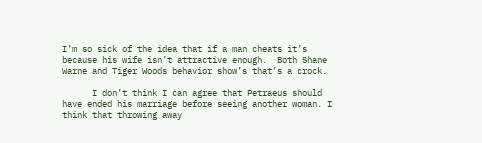I’m so sick of the idea that if a man cheats it’s because his wife isn’t attractive enough.  Both Shane Warne and Tiger Woods behavior show’s that’s a crock.

      I don’t think I can agree that Petraeus should have ended his marriage before seeing another woman. I think that throwing away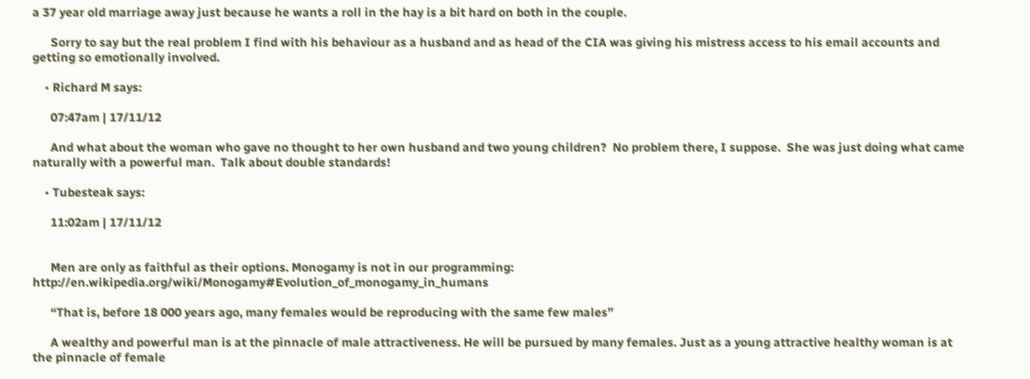a 37 year old marriage away just because he wants a roll in the hay is a bit hard on both in the couple.

      Sorry to say but the real problem I find with his behaviour as a husband and as head of the CIA was giving his mistress access to his email accounts and getting so emotionally involved.

    • Richard M says:

      07:47am | 17/11/12

      And what about the woman who gave no thought to her own husband and two young children?  No problem there, I suppose.  She was just doing what came naturally with a powerful man.  Talk about double standards!

    • Tubesteak says:

      11:02am | 17/11/12


      Men are only as faithful as their options. Monogamy is not in our programming: http://en.wikipedia.org/wiki/Monogamy#Evolution_of_monogamy_in_humans

      “That is, before 18 000 years ago, many females would be reproducing with the same few males”

      A wealthy and powerful man is at the pinnacle of male attractiveness. He will be pursued by many females. Just as a young attractive healthy woman is at the pinnacle of female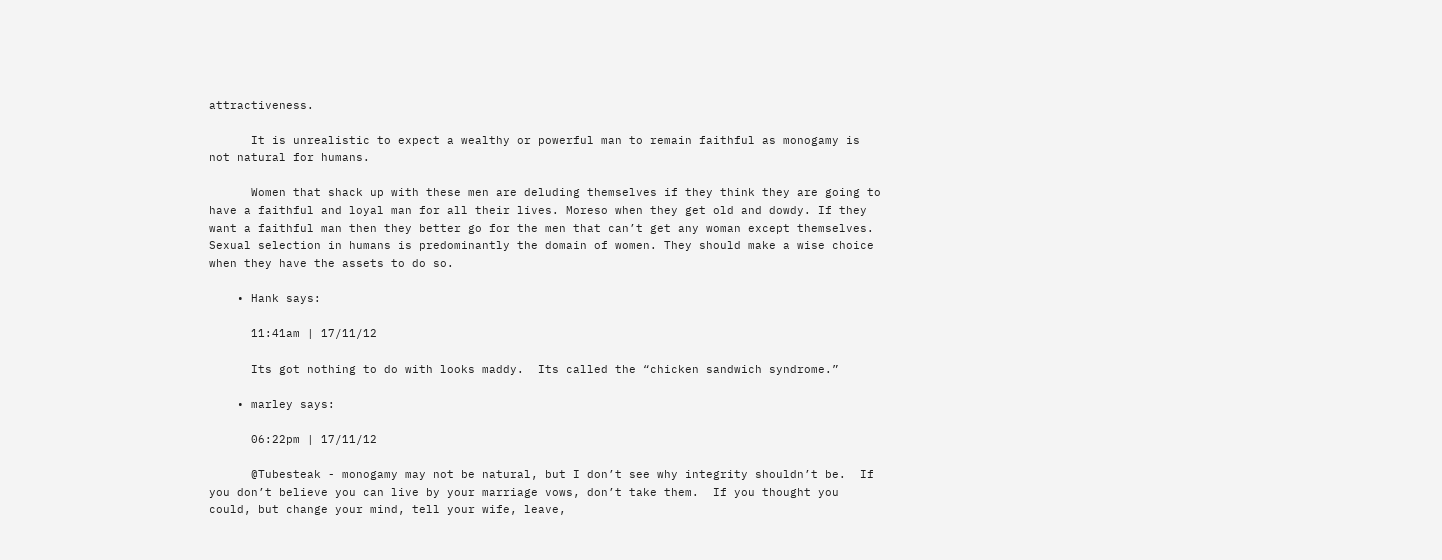attractiveness.

      It is unrealistic to expect a wealthy or powerful man to remain faithful as monogamy is not natural for humans.

      Women that shack up with these men are deluding themselves if they think they are going to have a faithful and loyal man for all their lives. Moreso when they get old and dowdy. If they want a faithful man then they better go for the men that can’t get any woman except themselves. Sexual selection in humans is predominantly the domain of women. They should make a wise choice when they have the assets to do so.

    • Hank says:

      11:41am | 17/11/12

      Its got nothing to do with looks maddy.  Its called the “chicken sandwich syndrome.”

    • marley says:

      06:22pm | 17/11/12

      @Tubesteak - monogamy may not be natural, but I don’t see why integrity shouldn’t be.  If you don’t believe you can live by your marriage vows, don’t take them.  If you thought you could, but change your mind, tell your wife, leave,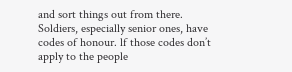and sort things out from there.  Soldiers, especially senior ones, have codes of honour. lf those codes don’t apply to the people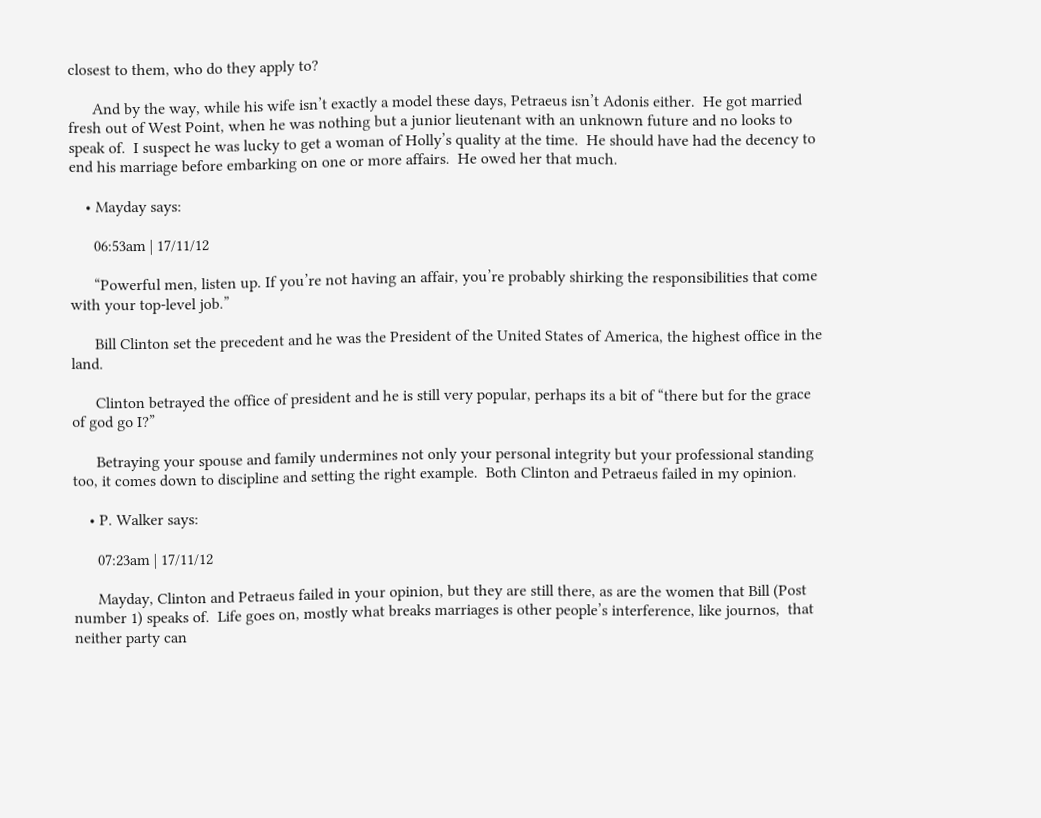closest to them, who do they apply to?

      And by the way, while his wife isn’t exactly a model these days, Petraeus isn’t Adonis either.  He got married fresh out of West Point, when he was nothing but a junior lieutenant with an unknown future and no looks to speak of.  I suspect he was lucky to get a woman of Holly’s quality at the time.  He should have had the decency to end his marriage before embarking on one or more affairs.  He owed her that much.

    • Mayday says:

      06:53am | 17/11/12

      “Powerful men, listen up. If you’re not having an affair, you’re probably shirking the responsibilities that come with your top-level job.”

      Bill Clinton set the precedent and he was the President of the United States of America, the highest office in the land.

      Clinton betrayed the office of president and he is still very popular, perhaps its a bit of “there but for the grace of god go I?”

      Betraying your spouse and family undermines not only your personal integrity but your professional standing too, it comes down to discipline and setting the right example.  Both Clinton and Petraeus failed in my opinion.

    • P. Walker says:

      07:23am | 17/11/12

      Mayday, Clinton and Petraeus failed in your opinion, but they are still there, as are the women that Bill (Post number 1) speaks of.  Life goes on, mostly what breaks marriages is other people’s interference, like journos,  that neither party can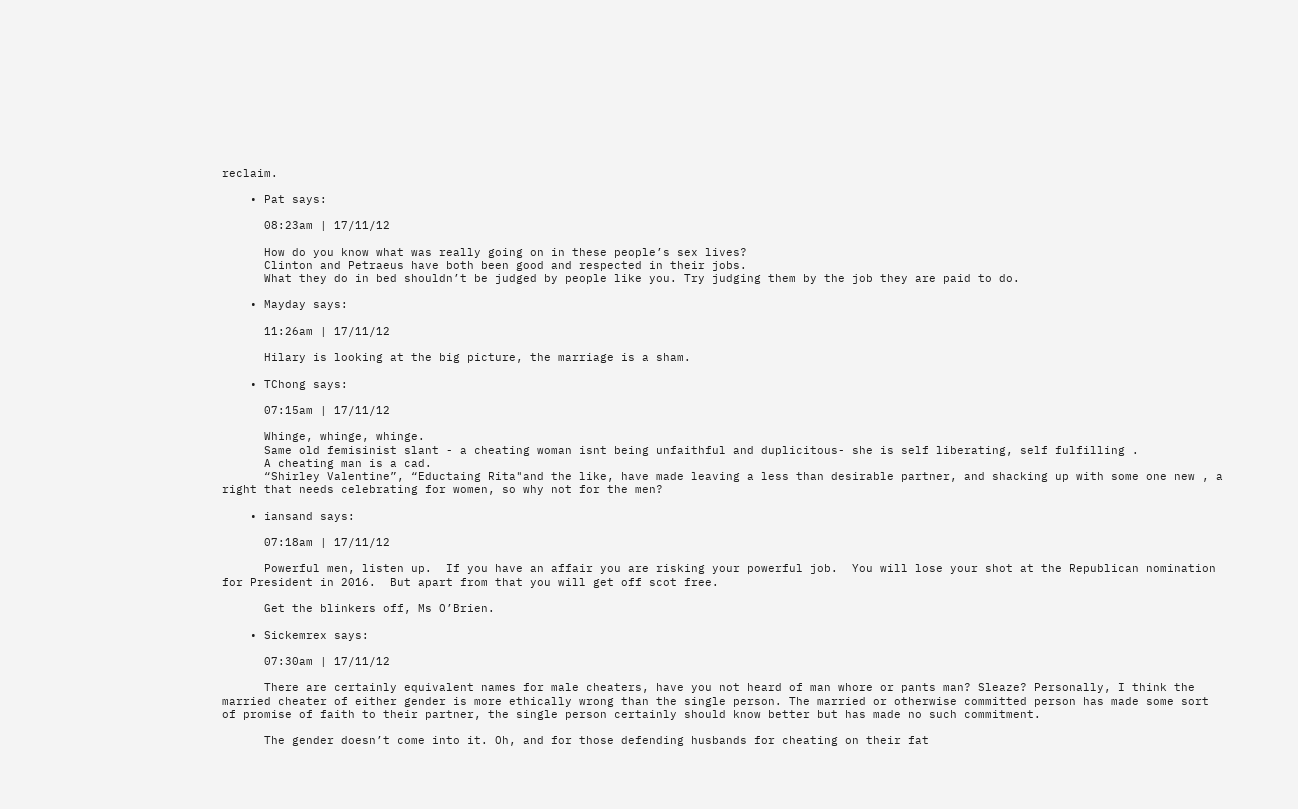reclaim.

    • Pat says:

      08:23am | 17/11/12

      How do you know what was really going on in these people’s sex lives?
      Clinton and Petraeus have both been good and respected in their jobs.
      What they do in bed shouldn’t be judged by people like you. Try judging them by the job they are paid to do.

    • Mayday says:

      11:26am | 17/11/12

      Hilary is looking at the big picture, the marriage is a sham.

    • TChong says:

      07:15am | 17/11/12

      Whinge, whinge, whinge.
      Same old femisinist slant - a cheating woman isnt being unfaithful and duplicitous- she is self liberating, self fulfilling .
      A cheating man is a cad.
      “Shirley Valentine”, “Eductaing Rita"and the like, have made leaving a less than desirable partner, and shacking up with some one new , a right that needs celebrating for women, so why not for the men?

    • iansand says:

      07:18am | 17/11/12

      Powerful men, listen up.  If you have an affair you are risking your powerful job.  You will lose your shot at the Republican nomination for President in 2016.  But apart from that you will get off scot free.

      Get the blinkers off, Ms O’Brien.

    • Sickemrex says:

      07:30am | 17/11/12

      There are certainly equivalent names for male cheaters, have you not heard of man whore or pants man? Sleaze? Personally, I think the married cheater of either gender is more ethically wrong than the single person. The married or otherwise committed person has made some sort of promise of faith to their partner, the single person certainly should know better but has made no such commitment.

      The gender doesn’t come into it. Oh, and for those defending husbands for cheating on their fat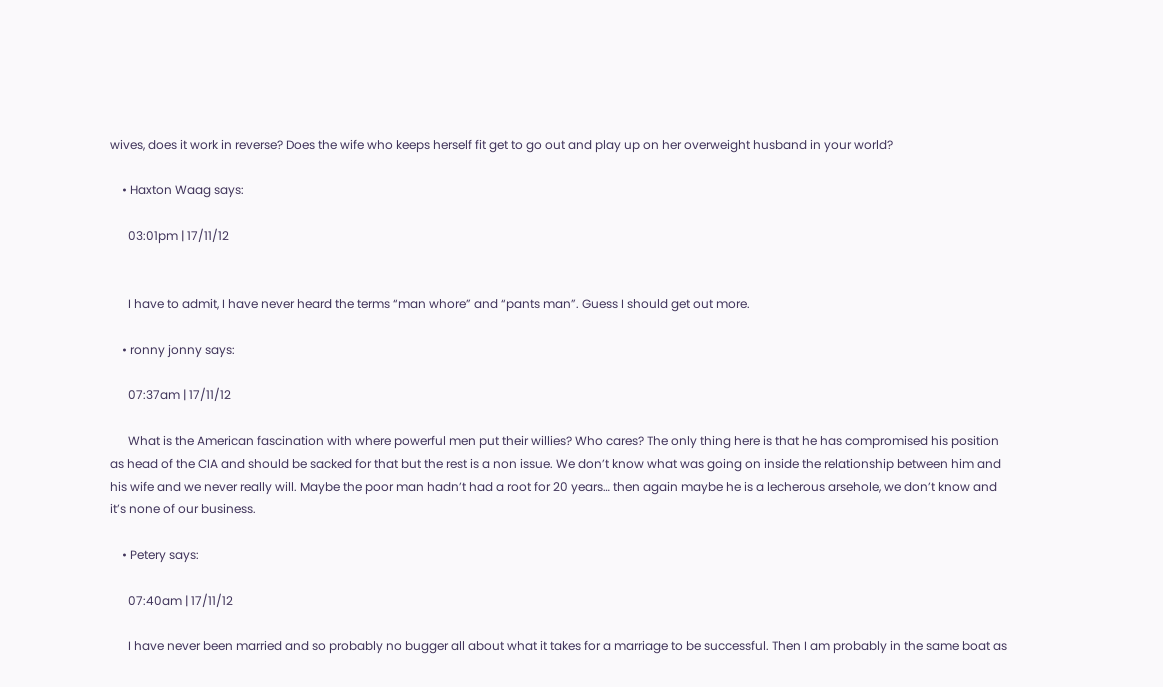wives, does it work in reverse? Does the wife who keeps herself fit get to go out and play up on her overweight husband in your world?

    • Haxton Waag says:

      03:01pm | 17/11/12


      I have to admit, I have never heard the terms “man whore” and “pants man”. Guess I should get out more.

    • ronny jonny says:

      07:37am | 17/11/12

      What is the American fascination with where powerful men put their willies? Who cares? The only thing here is that he has compromised his position as head of the CIA and should be sacked for that but the rest is a non issue. We don’t know what was going on inside the relationship between him and his wife and we never really will. Maybe the poor man hadn’t had a root for 20 years… then again maybe he is a lecherous arsehole, we don’t know and it’s none of our business.

    • Petery says:

      07:40am | 17/11/12

      I have never been married and so probably no bugger all about what it takes for a marriage to be successful. Then I am probably in the same boat as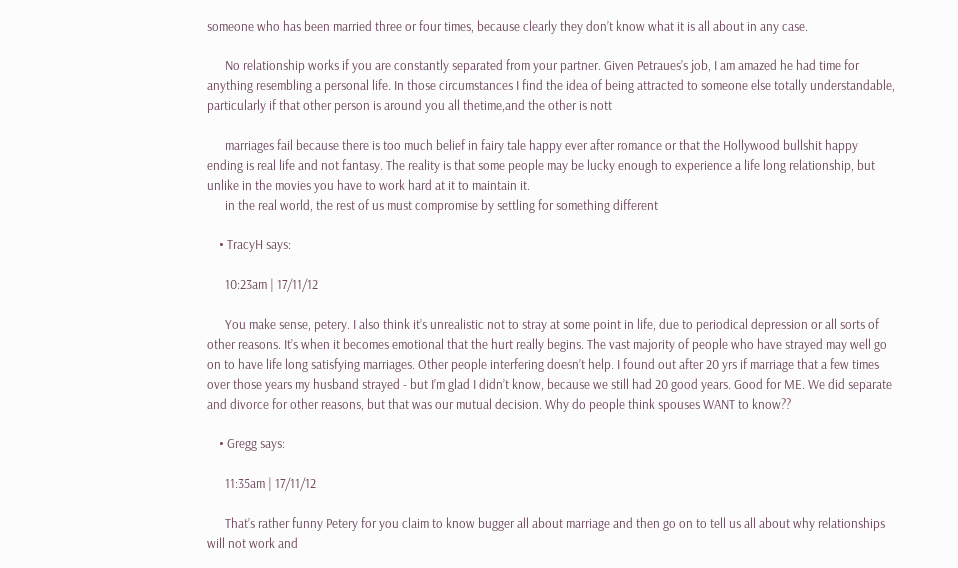someone who has been married three or four times, because clearly they don’t know what it is all about in any case.

      No relationship works if you are constantly separated from your partner. Given Petraues’s job, I am amazed he had time for anything resembling a personal life. In those circumstances I find the idea of being attracted to someone else totally understandable, particularly if that other person is around you all thetime,and the other is nott

      marriages fail because there is too much belief in fairy tale happy ever after romance or that the Hollywood bullshit happy ending is real life and not fantasy. The reality is that some people may be lucky enough to experience a life long relationship, but unlike in the movies you have to work hard at it to maintain it.
      in the real world, the rest of us must compromise by settling for something different

    • TracyH says:

      10:23am | 17/11/12

      You make sense, petery. I also think it’s unrealistic not to stray at some point in life, due to periodical depression or all sorts of other reasons. It’s when it becomes emotional that the hurt really begins. The vast majority of people who have strayed may well go on to have life long satisfying marriages. Other people interfering doesn’t help. I found out after 20 yrs if marriage that a few times over those years my husband strayed - but I’m glad I didn’t know, because we still had 20 good years. Good for ME. We did separate and divorce for other reasons, but that was our mutual decision. Why do people think spouses WANT to know??

    • Gregg says:

      11:35am | 17/11/12

      That’s rather funny Petery for you claim to know bugger all about marriage and then go on to tell us all about why relationships will not work and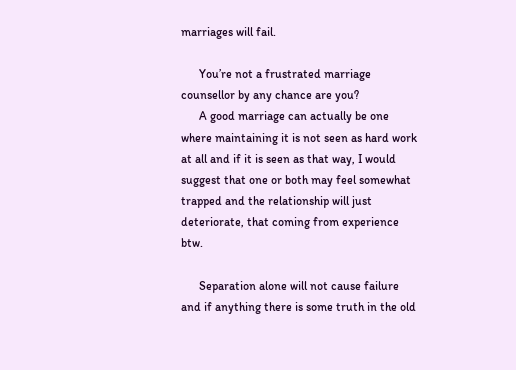marriages will fail.

      You’re not a frustrated marriage counsellor by any chance are you?
      A good marriage can actually be one where maintaining it is not seen as hard work at all and if it is seen as that way, I would suggest that one or both may feel somewhat trapped and the relationship will just deteriorate, that coming from experience btw.

      Separation alone will not cause failure and if anything there is some truth in the old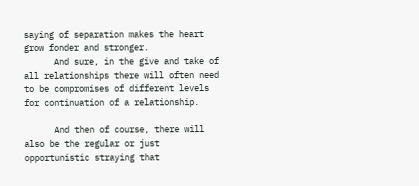saying of separation makes the heart grow fonder and stronger.
      And sure, in the give and take of all relationships there will often need to be compromises of different levels for continuation of a relationship.

      And then of course, there will also be the regular or just opportunistic straying that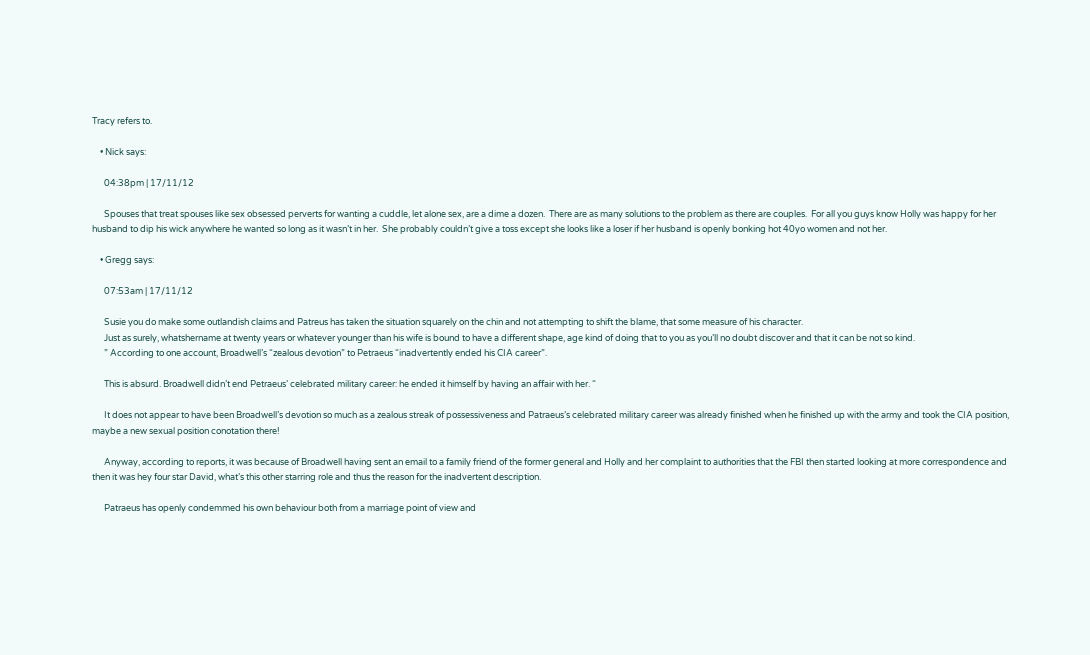Tracy refers to.

    • Nick says:

      04:38pm | 17/11/12

      Spouses that treat spouses like sex obsessed perverts for wanting a cuddle, let alone sex, are a dime a dozen.  There are as many solutions to the problem as there are couples.  For all you guys know Holly was happy for her husband to dip his wick anywhere he wanted so long as it wasn’t in her.  She probably couldn’t give a toss except she looks like a loser if her husband is openly bonking hot 40yo women and not her.

    • Gregg says:

      07:53am | 17/11/12

      Susie you do make some outlandish claims and Patreus has taken the situation squarely on the chin and not attempting to shift the blame, that some measure of his character.
      Just as surely, whatshername at twenty years or whatever younger than his wife is bound to have a different shape, age kind of doing that to you as you’ll no doubt discover and that it can be not so kind.
      ” According to one account, Broadwell’s “zealous devotion” to Petraeus “inadvertently ended his CIA career”.

      This is absurd. Broadwell didn’t end Petraeus’ celebrated military career: he ended it himself by having an affair with her. “

      It does not appear to have been Broadwell’s devotion so much as a zealous streak of possessiveness and Patraeus’s celebrated military career was already finished when he finished up with the army and took the CIA position, maybe a new sexual position conotation there!

      Anyway, according to reports, it was because of Broadwell having sent an email to a family friend of the former general and Holly and her complaint to authorities that the FBI then started looking at more correspondence and then it was hey four star David, what’s this other starring role and thus the reason for the inadvertent description.

      Patraeus has openly condemmed his own behaviour both from a marriage point of view and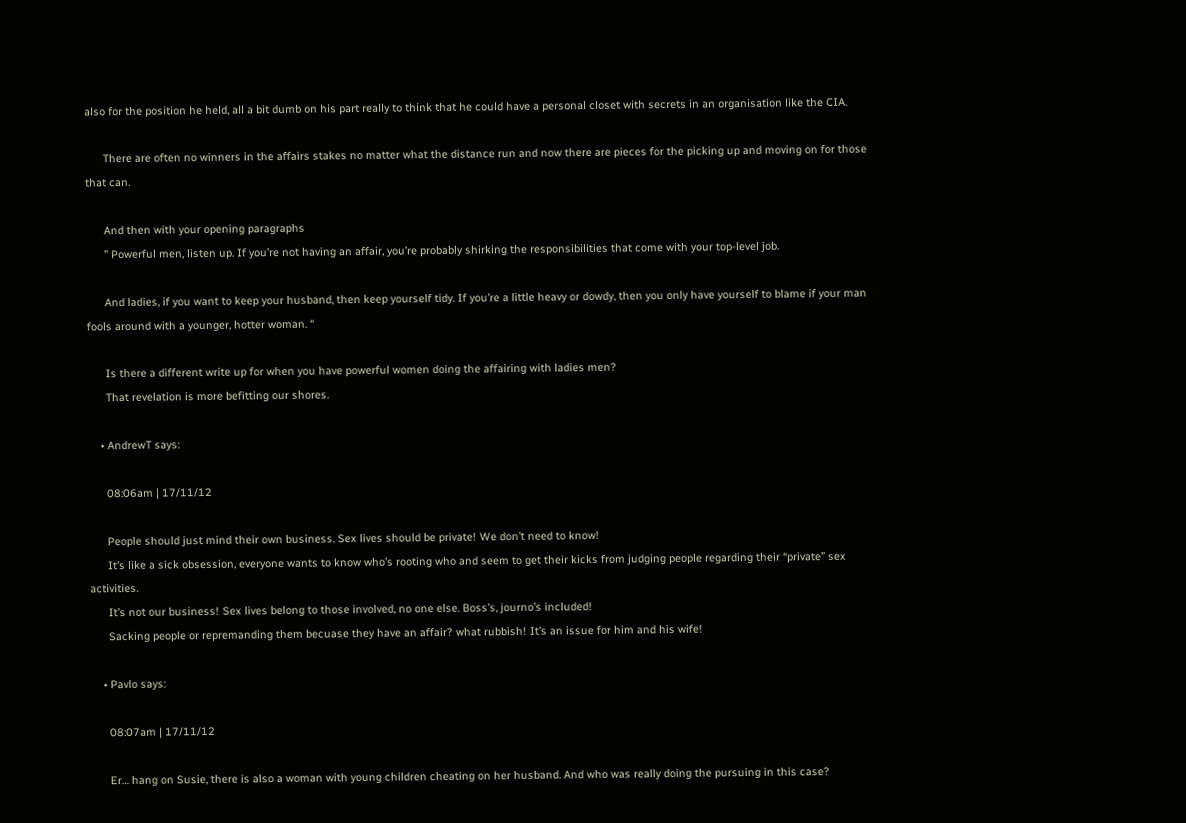also for the position he held, all a bit dumb on his part really to think that he could have a personal closet with secrets in an organisation like the CIA.

      There are often no winners in the affairs stakes no matter what the distance run and now there are pieces for the picking up and moving on for those that can.

      And then with your opening paragraphs
      ” Powerful men, listen up. If you’re not having an affair, you’re probably shirking the responsibilities that come with your top-level job.

      And ladies, if you want to keep your husband, then keep yourself tidy. If you’re a little heavy or dowdy, then you only have yourself to blame if your man fools around with a younger, hotter woman. “

      Is there a different write up for when you have powerful women doing the affairing with ladies men?
      That revelation is more befitting our shores.

    • AndrewT says:

      08:06am | 17/11/12

      People should just mind their own business. Sex lives should be private! We don’t need to know!
      It’s like a sick obsession, everyone wants to know who’s rooting who and seem to get their kicks from judging people regarding their “private” sex activities.
      It’s not our business! Sex lives belong to those involved, no one else. Boss’s, journo’s included!
      Sacking people or repremanding them becuase they have an affair? what rubbish! It’s an issue for him and his wife!

    • Pavlo says:

      08:07am | 17/11/12

      Er… hang on Susie, there is also a woman with young children cheating on her husband. And who was really doing the pursuing in this case?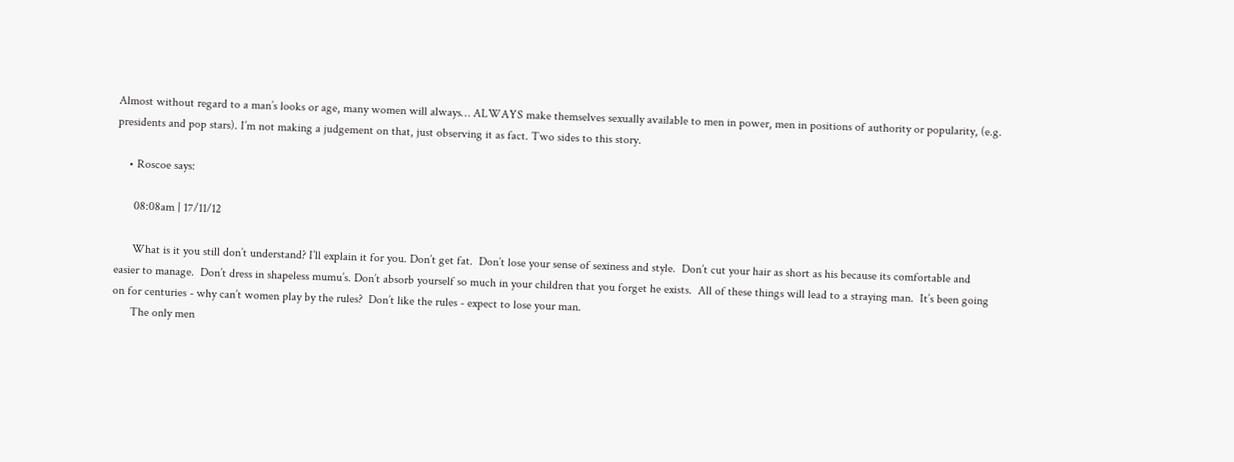Almost without regard to a man’s looks or age, many women will always… ALWAYS make themselves sexually available to men in power, men in positions of authority or popularity, (e.g. presidents and pop stars). I’m not making a judgement on that, just observing it as fact. Two sides to this story.

    • Roscoe says:

      08:08am | 17/11/12

      What is it you still don’t understand? I’ll explain it for you. Don’t get fat.  Don’t lose your sense of sexiness and style.  Don’t cut your hair as short as his because its comfortable and easier to manage.  Don’t dress in shapeless mumu’s. Don’t absorb yourself so much in your children that you forget he exists.  All of these things will lead to a straying man.  It’s been going on for centuries - why can’t women play by the rules?  Don’t like the rules - expect to lose your man.
      The only men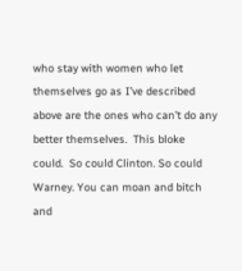who stay with women who let themselves go as I’ve described above are the ones who can’t do any better themselves.  This bloke could.  So could Clinton. So could Warney. You can moan and bitch and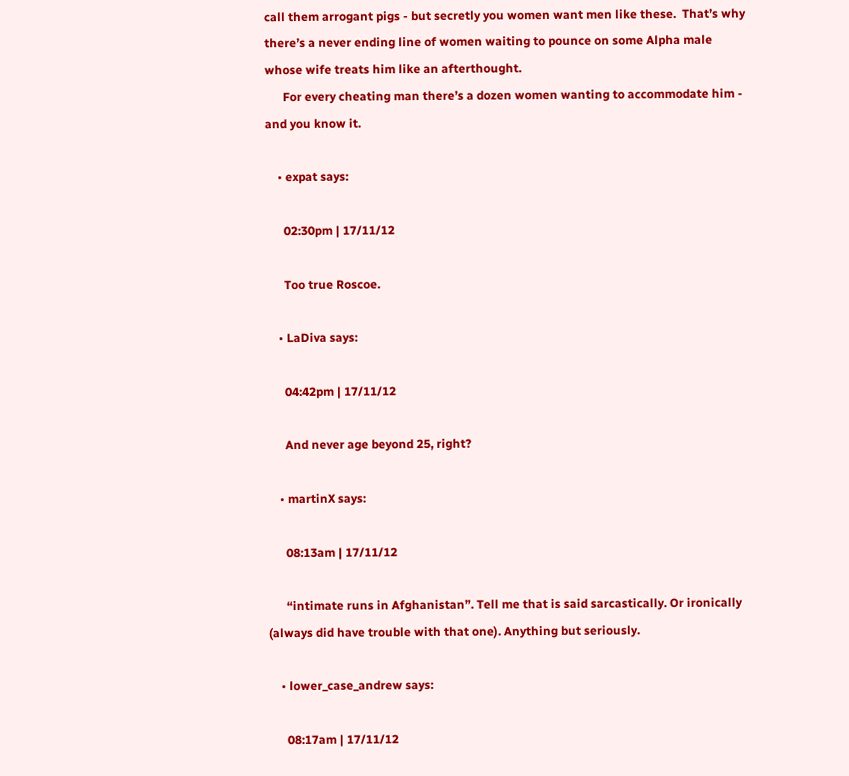call them arrogant pigs - but secretly you women want men like these.  That’s why there’s a never ending line of women waiting to pounce on some Alpha male whose wife treats him like an afterthought.
      For every cheating man there’s a dozen women wanting to accommodate him - and you know it.

    • expat says:

      02:30pm | 17/11/12

      Too true Roscoe.

    • LaDiva says:

      04:42pm | 17/11/12

      And never age beyond 25, right?

    • martinX says:

      08:13am | 17/11/12

      “intimate runs in Afghanistan”. Tell me that is said sarcastically. Or ironically (always did have trouble with that one). Anything but seriously.

    • lower_case_andrew says:

      08:17am | 17/11/12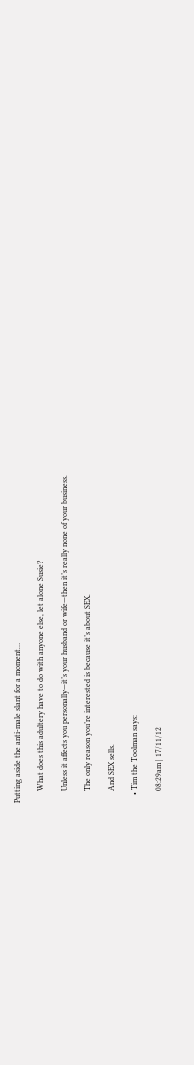Putting aside the anti-male slant for a moment…

      What does this adultery have to do with anyone else, let alone Susie?

      Unless it affects you personally—it’s your husband or wife—then it’s really none of your business.

      The only reason you’re interested is because it’s about SEX.

      And SEX sells.

    • Tim the Toolman says:

      08:29am | 17/11/12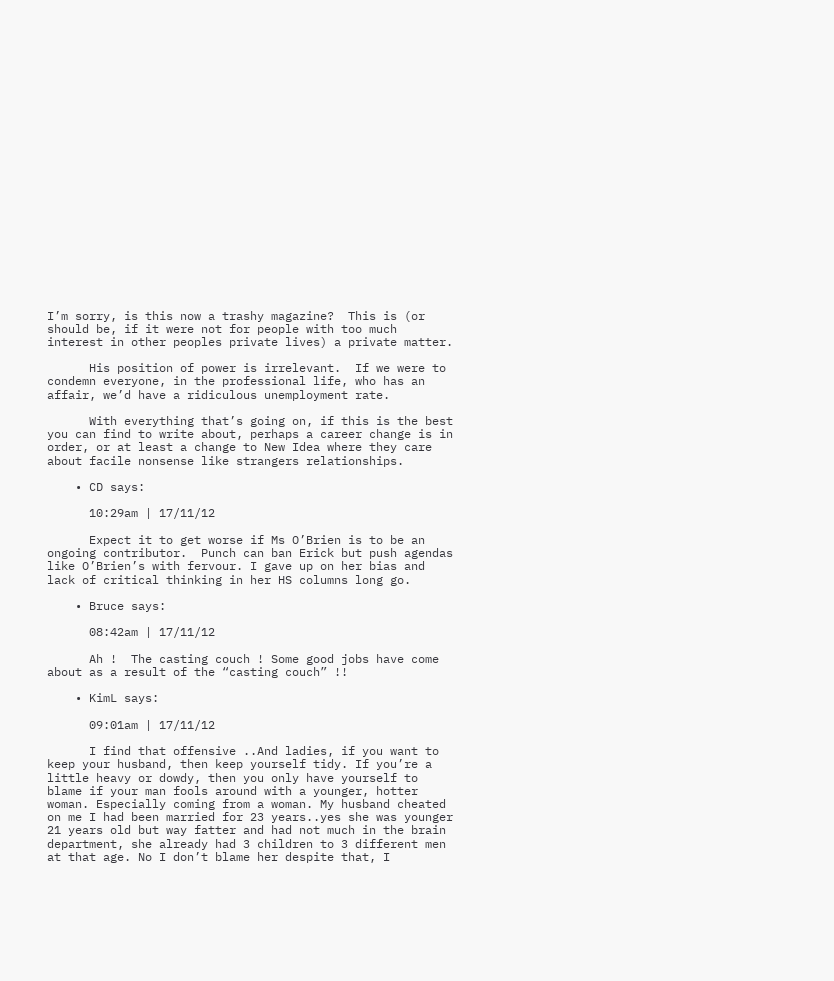I’m sorry, is this now a trashy magazine?  This is (or should be, if it were not for people with too much interest in other peoples private lives) a private matter.

      His position of power is irrelevant.  If we were to condemn everyone, in the professional life, who has an affair, we’d have a ridiculous unemployment rate.

      With everything that’s going on, if this is the best you can find to write about, perhaps a career change is in order, or at least a change to New Idea where they care about facile nonsense like strangers relationships.

    • CD says:

      10:29am | 17/11/12

      Expect it to get worse if Ms O’Brien is to be an ongoing contributor.  Punch can ban Erick but push agendas like O’Brien’s with fervour. I gave up on her bias and lack of critical thinking in her HS columns long go.

    • Bruce says:

      08:42am | 17/11/12

      Ah !  The casting couch ! Some good jobs have come about as a result of the “casting couch” !!

    • KimL says:

      09:01am | 17/11/12

      I find that offensive ..And ladies, if you want to keep your husband, then keep yourself tidy. If you’re a little heavy or dowdy, then you only have yourself to blame if your man fools around with a younger, hotter woman. Especially coming from a woman. My husband cheated on me I had been married for 23 years..yes she was younger 21 years old but way fatter and had not much in the brain department, she already had 3 children to 3 different men at that age. No I don’t blame her despite that, I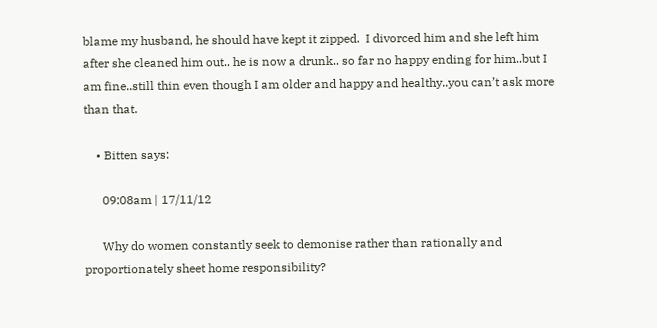blame my husband, he should have kept it zipped.  I divorced him and she left him after she cleaned him out.. he is now a drunk.. so far no happy ending for him..but I am fine..still thin even though I am older and happy and healthy..you can’t ask more than that.

    • Bitten says:

      09:08am | 17/11/12

      Why do women constantly seek to demonise rather than rationally and proportionately sheet home responsibility?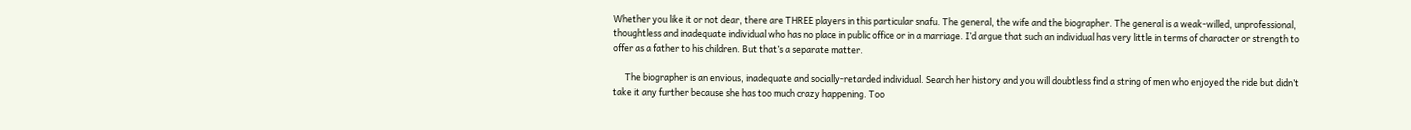Whether you like it or not dear, there are THREE players in this particular snafu. The general, the wife and the biographer. The general is a weak-willed, unprofessional, thoughtless and inadequate individual who has no place in public office or in a marriage. I’d argue that such an individual has very little in terms of character or strength to offer as a father to his children. But that’s a separate matter.

      The biographer is an envious, inadequate and socially-retarded individual. Search her history and you will doubtless find a string of men who enjoyed the ride but didn’t take it any further because she has too much crazy happening. Too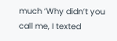much ‘Why didn’t you call me, I texted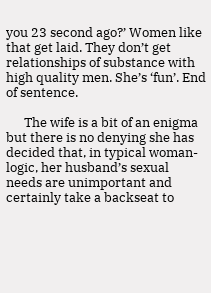you 23 second ago?’ Women like that get laid. They don’t get relationships of substance with high quality men. She’s ‘fun’. End of sentence.

      The wife is a bit of an enigma but there is no denying she has decided that, in typical woman-logic, her husband’s sexual needs are unimportant and certainly take a backseat to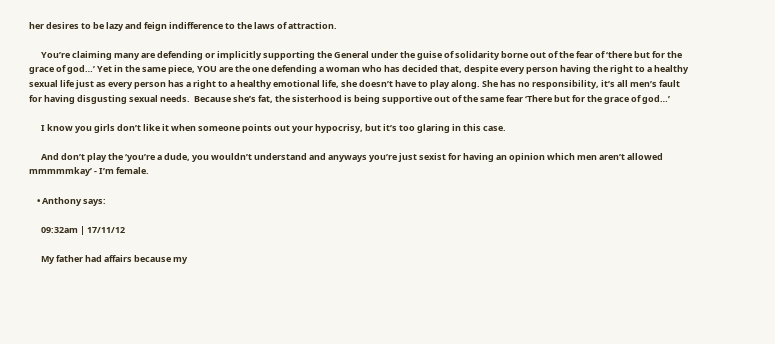her desires to be lazy and feign indifference to the laws of attraction.

      You’re claiming many are defending or implicitly supporting the General under the guise of solidarity borne out of the fear of ‘there but for the grace of god…’ Yet in the same piece, YOU are the one defending a woman who has decided that, despite every person having the right to a healthy sexual life just as every person has a right to a healthy emotional life, she doesn’t have to play along. She has no responsibility, it’s all men’s fault for having disgusting sexual needs.  Because she’s fat, the sisterhood is being supportive out of the same fear ‘There but for the grace of god…’

      I know you girls don’t like it when someone points out your hypocrisy, but it’s too glaring in this case.

      And don’t play the ‘you’re a dude, you wouldn’t understand and anyways you’re just sexist for having an opinion which men aren’t allowed mmmmmkay’ - I’m female.

    • Anthony says:

      09:32am | 17/11/12

      My father had affairs because my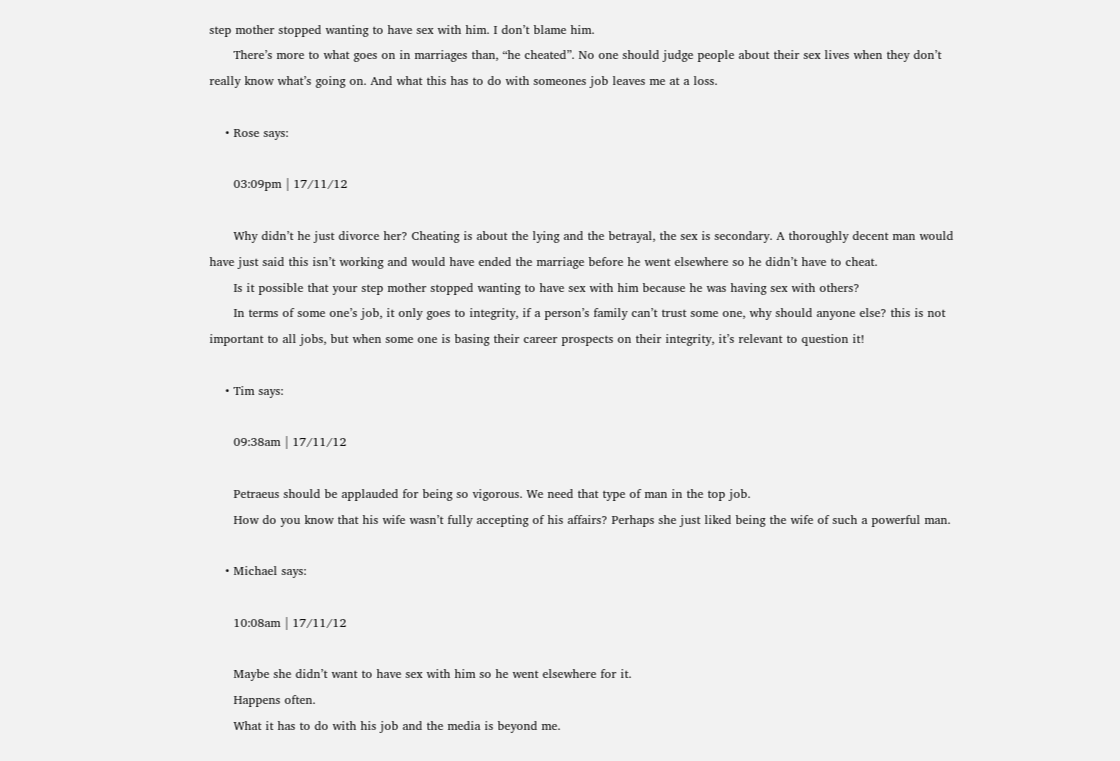step mother stopped wanting to have sex with him. I don’t blame him.
      There’s more to what goes on in marriages than, “he cheated”. No one should judge people about their sex lives when they don’t really know what’s going on. And what this has to do with someones job leaves me at a loss.

    • Rose says:

      03:09pm | 17/11/12

      Why didn’t he just divorce her? Cheating is about the lying and the betrayal, the sex is secondary. A thoroughly decent man would have just said this isn’t working and would have ended the marriage before he went elsewhere so he didn’t have to cheat.
      Is it possible that your step mother stopped wanting to have sex with him because he was having sex with others?
      In terms of some one’s job, it only goes to integrity, if a person’s family can’t trust some one, why should anyone else? this is not important to all jobs, but when some one is basing their career prospects on their integrity, it’s relevant to question it!

    • Tim says:

      09:38am | 17/11/12

      Petraeus should be applauded for being so vigorous. We need that type of man in the top job.
      How do you know that his wife wasn’t fully accepting of his affairs? Perhaps she just liked being the wife of such a powerful man.

    • Michael says:

      10:08am | 17/11/12

      Maybe she didn’t want to have sex with him so he went elsewhere for it.
      Happens often.
      What it has to do with his job and the media is beyond me.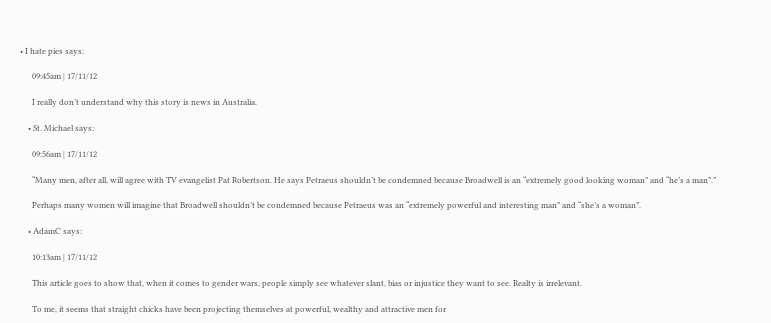• I hate pies says:

      09:45am | 17/11/12

      I really don’t understand why this story is news in Australia.

    • St. Michael says:

      09:56am | 17/11/12

      “Many men, after all, will agree with TV evangelist Pat Robertson. He says Petraeus shouldn’t be condemned because Broadwell is an “extremely good looking woman” and “he’s a man”.”

      Perhaps many women will imagine that Broadwell shouldn’t be condemned because Petraeus was an “extremely powerful and interesting man” and “she’s a woman”.

    • AdamC says:

      10:13am | 17/11/12

      This article goes to show that, when it comes to gender wars, people simply see whatever slant, bias or injustice they want to see. Realty is irrelevant.

      To me, it seems that straight chicks have been projecting themselves at powerful, wealthy and attractive men for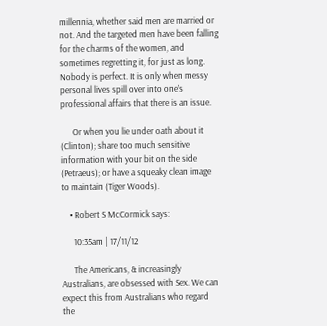millennia, whether said men are married or not. And the targeted men have been falling for the charms of the women, and sometimes regretting it, for just as long. Nobody is perfect. It is only when messy personal lives spill over into one’s professional affairs that there is an issue.

      Or when you lie under oath about it (Clinton); share too much sensitive information with your bit on the side (Petraeus); or have a squeaky clean image to maintain (Tiger Woods).

    • Robert S McCormick says:

      10:35am | 17/11/12

      The Americans, & increasingly Australians, are obsessed with Sex. We can expect this from Australians who regard the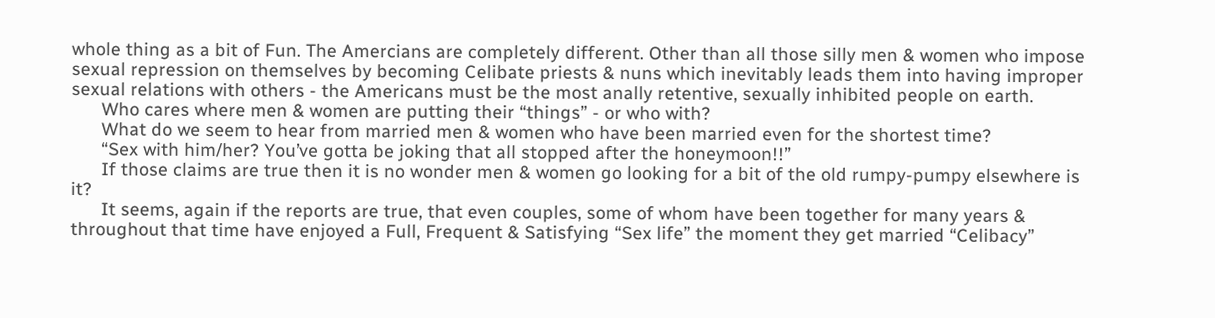whole thing as a bit of Fun. The Amercians are completely different. Other than all those silly men & women who impose sexual repression on themselves by becoming Celibate priests & nuns which inevitably leads them into having improper sexual relations with others - the Americans must be the most anally retentive, sexually inhibited people on earth.
      Who cares where men & women are putting their “things” - or who with?
      What do we seem to hear from married men & women who have been married even for the shortest time?
      “Sex with him/her? You’ve gotta be joking that all stopped after the honeymoon!!”
      If those claims are true then it is no wonder men & women go looking for a bit of the old rumpy-pumpy elsewhere is it?
      It seems, again if the reports are true, that even couples, some of whom have been together for many years & throughout that time have enjoyed a Full, Frequent & Satisfying “Sex life” the moment they get married “Celibacy”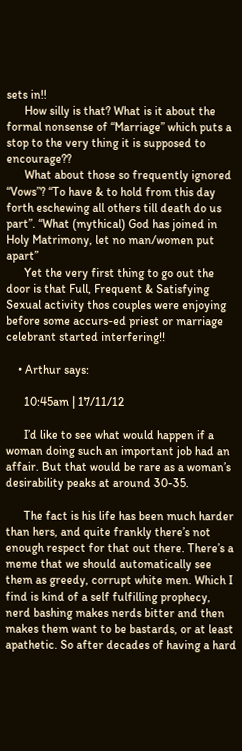sets in!!
      How silly is that? What is it about the formal nonsense of “Marriage” which puts a stop to the very thing it is supposed to encourage??
      What about those so frequently ignored “Vows”? “To have & to hold from this day forth eschewing all others till death do us part”. “What (mythical) God has joined in Holy Matrimony, let no man/women put apart”
      Yet the very first thing to go out the door is that Full, Frequent & Satisfying Sexual activity thos couples were enjoying before some accurs-ed priest or marriage celebrant started interfering!!

    • Arthur says:

      10:45am | 17/11/12

      I’d like to see what would happen if a woman doing such an important job had an affair. But that would be rare as a woman’s desirability peaks at around 30-35.

      The fact is his life has been much harder than hers, and quite frankly there’s not enough respect for that out there. There’s a meme that we should automatically see them as greedy, corrupt white men. Which I find is kind of a self fulfilling prophecy, nerd bashing makes nerds bitter and then makes them want to be bastards, or at least apathetic. So after decades of having a hard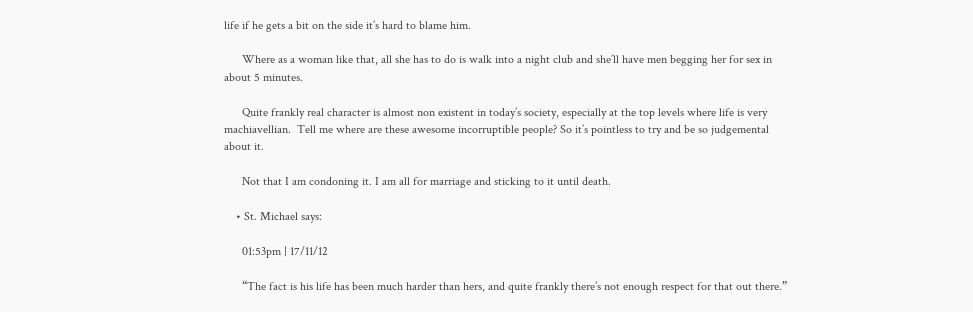life if he gets a bit on the side it’s hard to blame him.

      Where as a woman like that, all she has to do is walk into a night club and she’ll have men begging her for sex in about 5 minutes.

      Quite frankly real character is almost non existent in today’s society, especially at the top levels where life is very machiavellian.  Tell me where are these awesome incorruptible people? So it’s pointless to try and be so judgemental about it.

      Not that I am condoning it. I am all for marriage and sticking to it until death.

    • St. Michael says:

      01:53pm | 17/11/12

      “The fact is his life has been much harder than hers, and quite frankly there’s not enough respect for that out there.”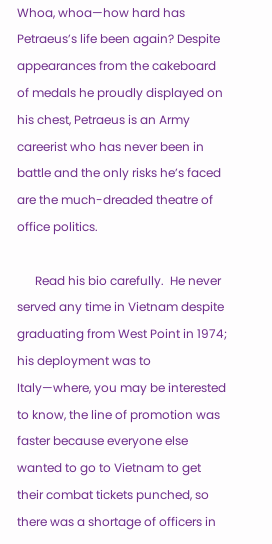Whoa, whoa—how hard has Petraeus’s life been again? Despite appearances from the cakeboard of medals he proudly displayed on his chest, Petraeus is an Army careerist who has never been in battle and the only risks he’s faced are the much-dreaded theatre of office politics.

      Read his bio carefully.  He never served any time in Vietnam despite graduating from West Point in 1974; his deployment was to Italy—where, you may be interested to know, the line of promotion was faster because everyone else wanted to go to Vietnam to get their combat tickets punched, so there was a shortage of officers in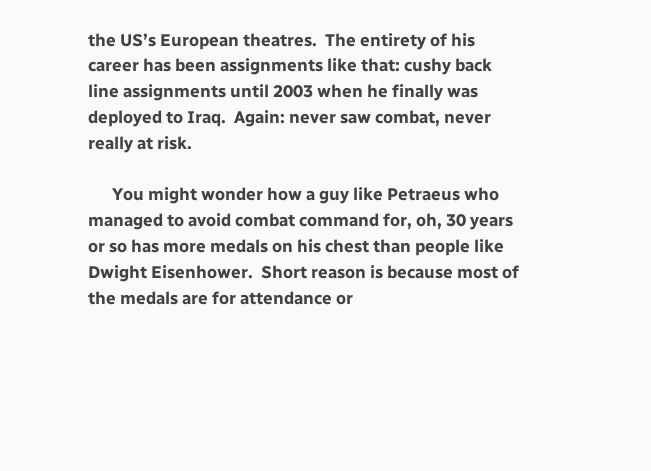the US’s European theatres.  The entirety of his career has been assignments like that: cushy back line assignments until 2003 when he finally was deployed to Iraq.  Again: never saw combat, never really at risk.

      You might wonder how a guy like Petraeus who managed to avoid combat command for, oh, 30 years or so has more medals on his chest than people like Dwight Eisenhower.  Short reason is because most of the medals are for attendance or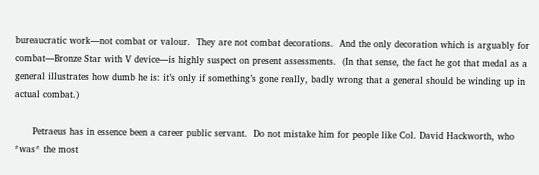bureaucratic work—not combat or valour.  They are not combat decorations.  And the only decoration which is arguably for combat—Bronze Star with V device—is highly suspect on present assessments.  (In that sense, the fact he got that medal as a general illustrates how dumb he is: it’s only if something’s gone really, badly wrong that a general should be winding up in actual combat.)

      Petraeus has in essence been a career public servant.  Do not mistake him for people like Col. David Hackworth, who *was* the most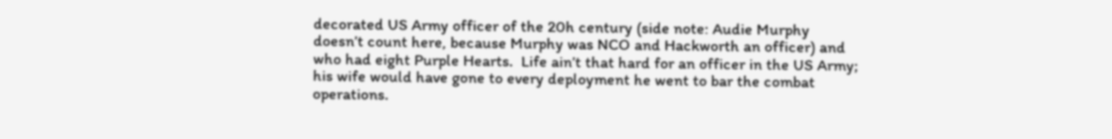decorated US Army officer of the 20h century (side note: Audie Murphy doesn’t count here, because Murphy was NCO and Hackworth an officer) and who had eight Purple Hearts.  Life ain’t that hard for an officer in the US Army; his wife would have gone to every deployment he went to bar the combat operations.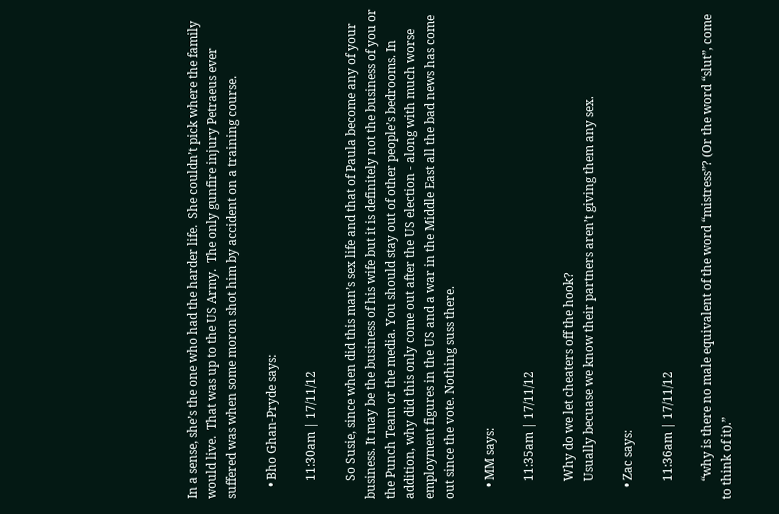In a sense, she’s the one who had the harder life.  She couldn’t pick where the family would live.  That was up to the US Army.  The only gunfire injury Petraeus ever suffered was when some moron shot him by accident on a training course.

    • Bho Ghan-Pryde says:

      11:30am | 17/11/12

      So Susie, since when did this man’s sex life and that of Paula become any of your business. It may be the business of his wife but it is definitely not the business of you or the Punch Team or the media. You should stay out of other people’s bedrooms. In addition, why did this only come out after the US election - along with much worse employment figures in the US and a war in the Middle East all the bad news has come out since the vote. Nothing suss there.

    • MM says:

      11:35am | 17/11/12

      Why do we let cheaters off the hook?
      Usually becuase we know their partners aren’t giving them any sex.

    • Zac says:

      11:36am | 17/11/12

      “why is there no male equivalent of the word “mistress”? (Or the word “slut”, come to think of it).”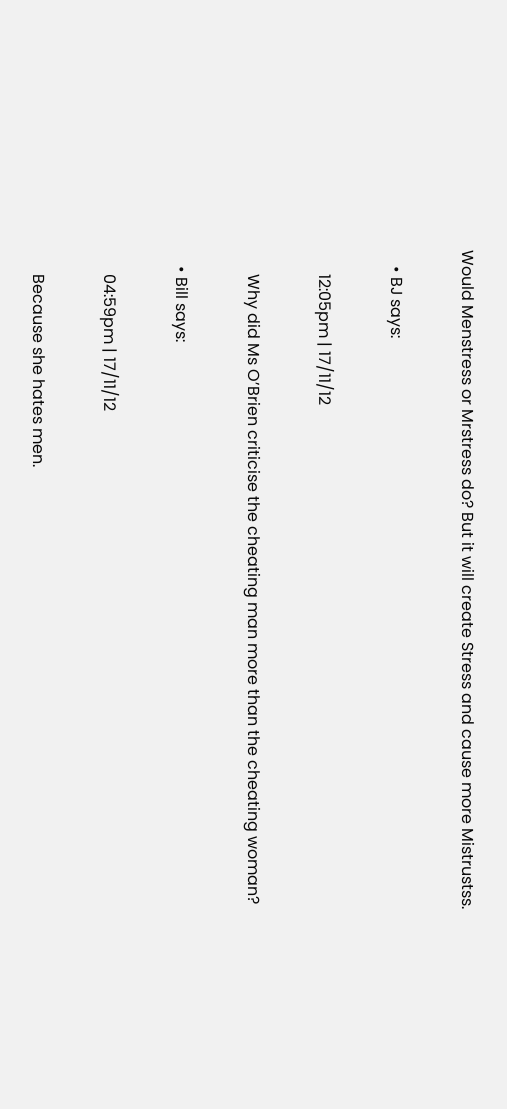Would Menstress or Mrstress do? But it will create Stress and cause more Mistrustss.

    • BJ says:

      12:05pm | 17/11/12

      Why did Ms O’Brien criticise the cheating man more than the cheating woman?

    • Bill says:

      04:59pm | 17/11/12

      Because she hates men.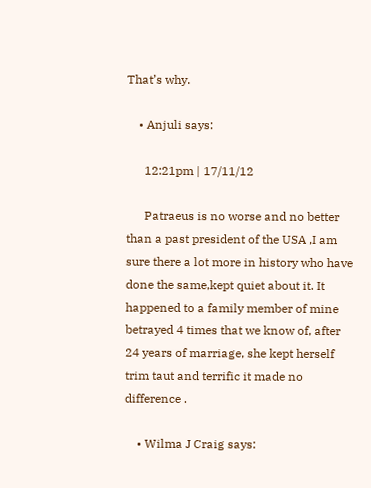That’s why.

    • Anjuli says:

      12:21pm | 17/11/12

      Patraeus is no worse and no better than a past president of the USA ,I am sure there a lot more in history who have done the same,kept quiet about it. It happened to a family member of mine betrayed 4 times that we know of, after 24 years of marriage, she kept herself trim taut and terrific it made no difference .

    • Wilma J Craig says: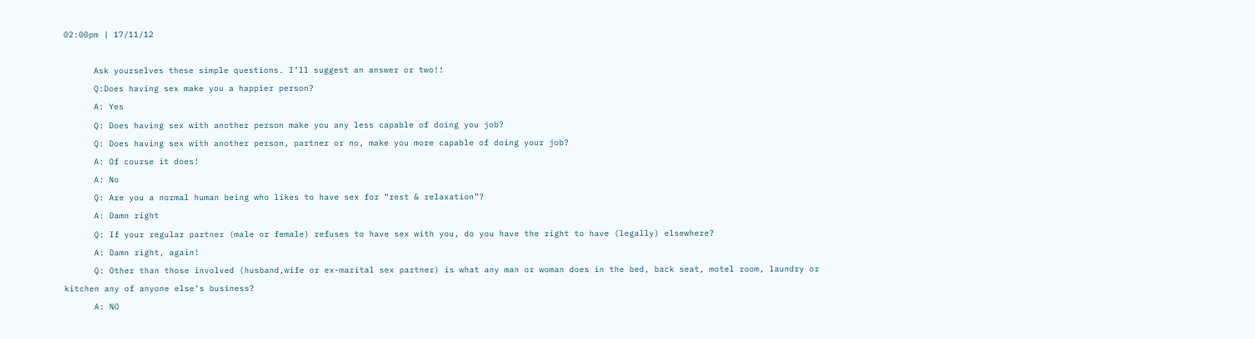02:00pm | 17/11/12

      Ask yourselves these simple questions. I’ll suggest an answer or two!!
      Q:Does having sex make you a happier person?
      A: Yes
      Q: Does having sex with another person make you any less capable of doing you job?
      Q: Does having sex with another person, partner or no, make you more capable of doing your job?
      A: Of course it does!
      A: No
      Q: Are you a normal human being who likes to have sex for “rest & relaxation”?
      A: Damn right
      Q: If your regular partner (male or female) refuses to have sex with you, do you have the right to have (legally) elsewhere?
      A: Damn right, again!
      Q: Other than those involved (husband,wife or ex-marital sex partner) is what any man or woman does in the bed, back seat, motel room, laundry or kitchen any of anyone else’s business?
      A: NO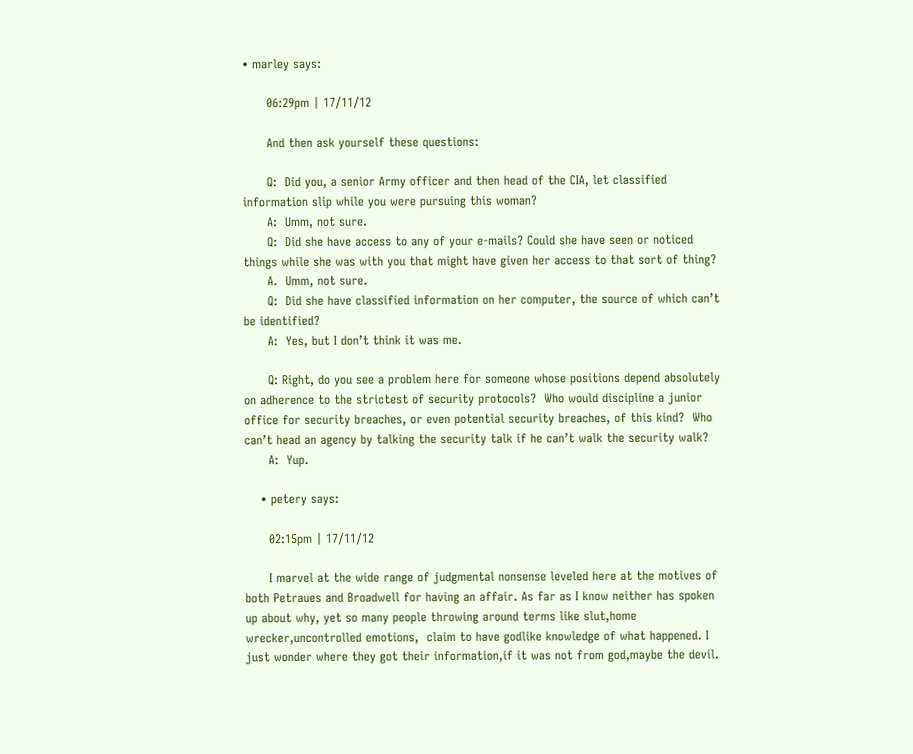• marley says:

      06:29pm | 17/11/12

      And then ask yourself these questions:

      Q:  Did you, a senior Army officer and then head of the CIA, let classified information slip while you were pursuing this woman?
      A:  Umm, not sure.
      Q:  Did she have access to any of your e-mails? Could she have seen or noticed things while she was with you that might have given her access to that sort of thing?
      A.  Umm, not sure.
      Q:  Did she have classified information on her computer, the source of which can’t be identified?
      A:  Yes, but I don’t think it was me.

      Q: Right, do you see a problem here for someone whose positions depend absolutely on adherence to the strictest of security protocols?  Who would discipline a junior office for security breaches, or even potential security breaches, of this kind?  Who can’t head an agency by talking the security talk if he can’t walk the security walk?
      A:  Yup.

    • petery says:

      02:15pm | 17/11/12

      I marvel at the wide range of judgmental nonsense leveled here at the motives of both Petraues and Broadwell for having an affair. As far as I know neither has spoken up about why, yet so many people throwing around terms like slut,home wrecker,uncontrolled emotions,  claim to have godlike knowledge of what happened. I just wonder where they got their information,if it was not from god,maybe the devil.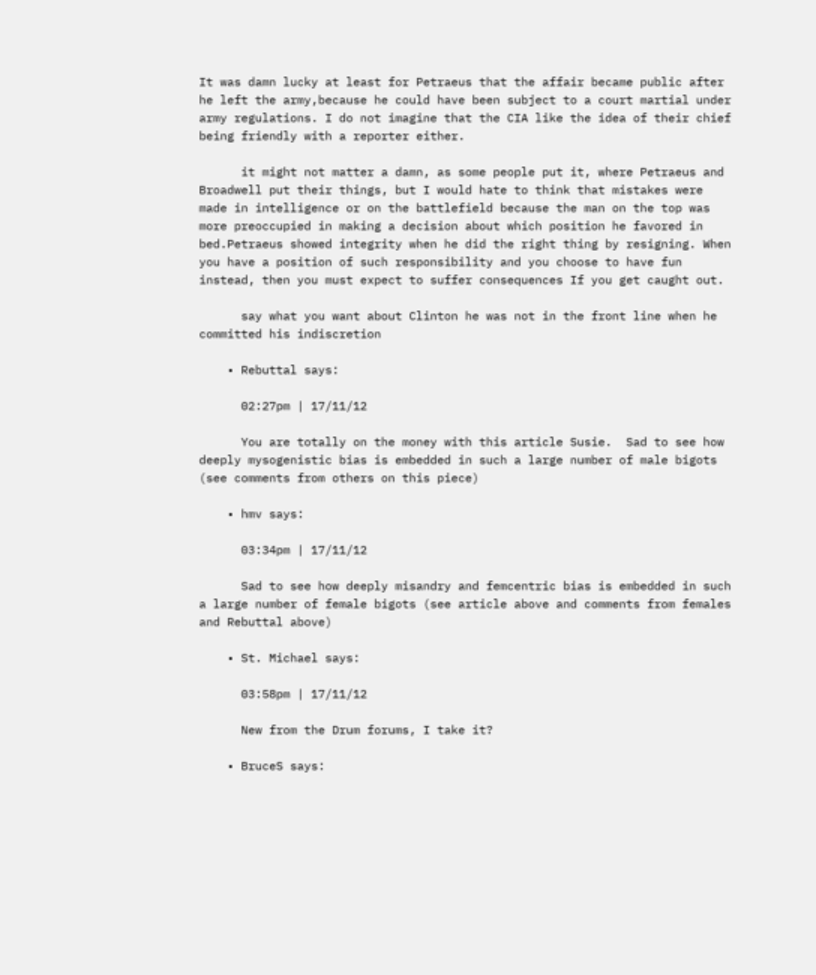It was damn lucky at least for Petraeus that the affair became public after he left the army,because he could have been subject to a court martial under army regulations. I do not imagine that the CIA like the idea of their chief being friendly with a reporter either.

      it might not matter a damn, as some people put it, where Petraeus and Broadwell put their things, but I would hate to think that mistakes were made in intelligence or on the battlefield because the man on the top was more preoccupied in making a decision about which position he favored in bed.Petraeus showed integrity when he did the right thing by resigning. When you have a position of such responsibility and you choose to have fun instead, then you must expect to suffer consequences If you get caught out.

      say what you want about Clinton he was not in the front line when he committed his indiscretion

    • Rebuttal says:

      02:27pm | 17/11/12

      You are totally on the money with this article Susie.  Sad to see how deeply mysogenistic bias is embedded in such a large number of male bigots (see comments from others on this piece)

    • hmv says:

      03:34pm | 17/11/12

      Sad to see how deeply misandry and femcentric bias is embedded in such a large number of female bigots (see article above and comments from females and Rebuttal above)

    • St. Michael says:

      03:58pm | 17/11/12

      New from the Drum forums, I take it?

    • BruceS says: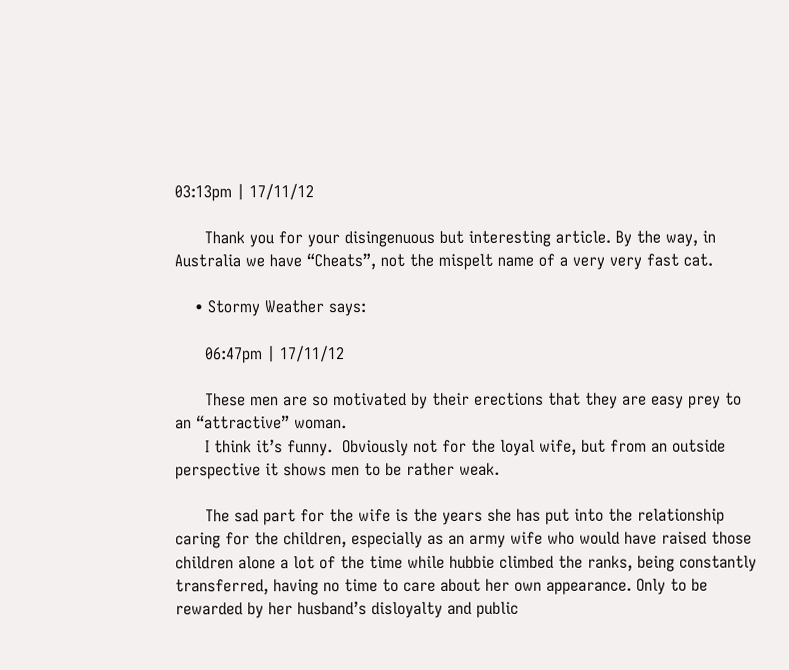03:13pm | 17/11/12

      Thank you for your disingenuous but interesting article. By the way, in Australia we have “Cheats”, not the mispelt name of a very very fast cat.

    • Stormy Weather says:

      06:47pm | 17/11/12

      These men are so motivated by their erections that they are easy prey to an “attractive” woman.
      I think it’s funny.  Obviously not for the loyal wife, but from an outside perspective it shows men to be rather weak.

      The sad part for the wife is the years she has put into the relationship caring for the children, especially as an army wife who would have raised those children alone a lot of the time while hubbie climbed the ranks, being constantly transferred, having no time to care about her own appearance. Only to be rewarded by her husband’s disloyalty and public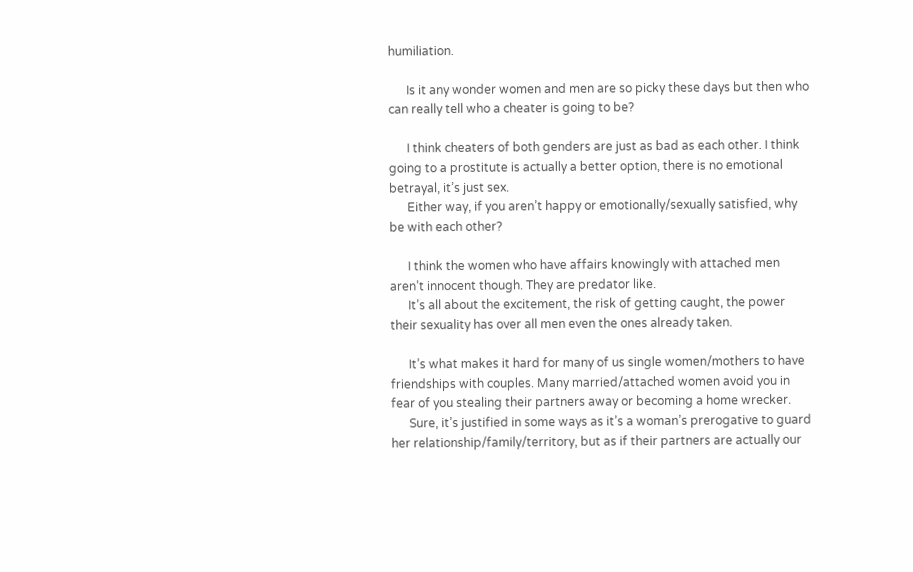humiliation.

      Is it any wonder women and men are so picky these days but then who can really tell who a cheater is going to be?

      I think cheaters of both genders are just as bad as each other. I think going to a prostitute is actually a better option, there is no emotional betrayal, it’s just sex.
      Either way, if you aren’t happy or emotionally/sexually satisfied, why be with each other?

      I think the women who have affairs knowingly with attached men aren’t innocent though. They are predator like.
      It’s all about the excitement, the risk of getting caught, the power their sexuality has over all men even the ones already taken.

      It’s what makes it hard for many of us single women/mothers to have friendships with couples. Many married/attached women avoid you in fear of you stealing their partners away or becoming a home wrecker.
      Sure, it’s justified in some ways as it’s a woman’s prerogative to guard her relationship/family/territory, but as if their partners are actually our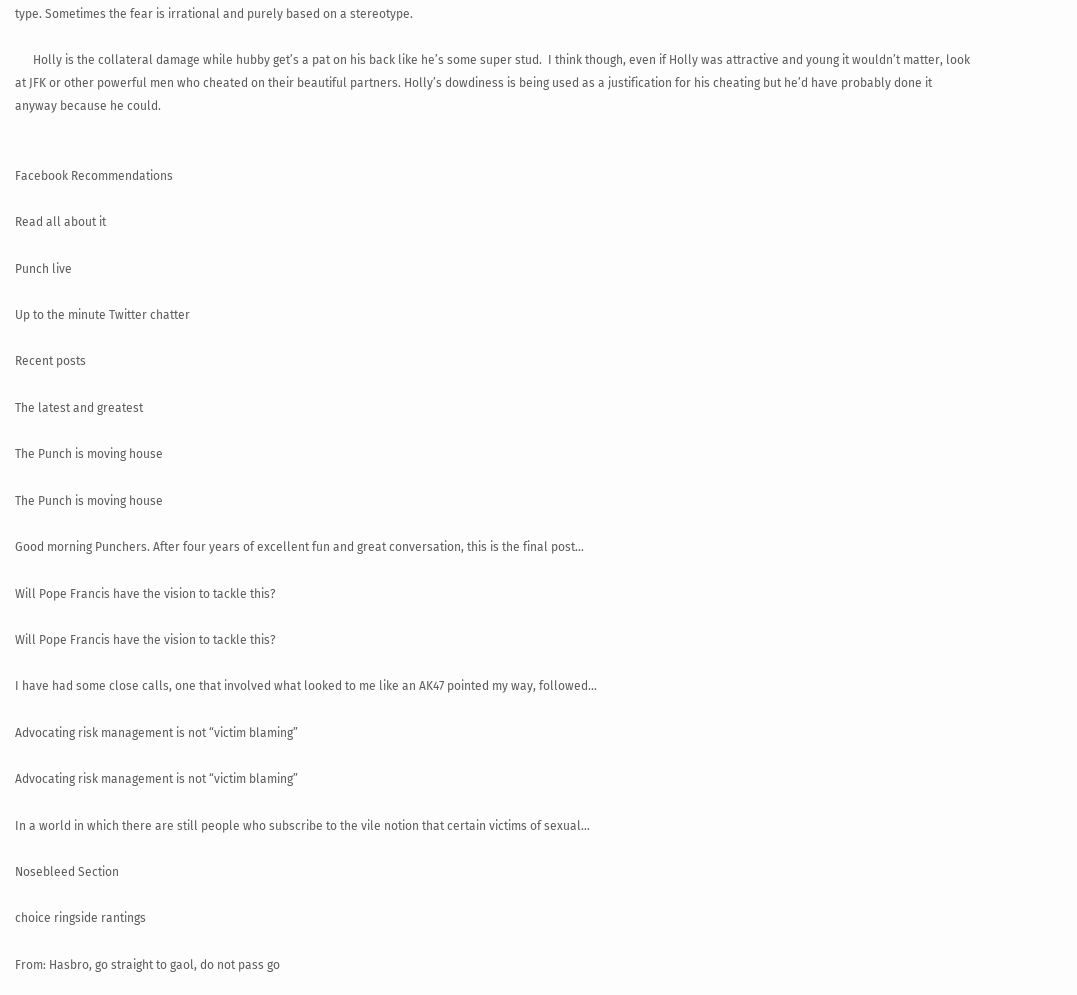type. Sometimes the fear is irrational and purely based on a stereotype.

      Holly is the collateral damage while hubby get’s a pat on his back like he’s some super stud.  I think though, even if Holly was attractive and young it wouldn’t matter, look at JFK or other powerful men who cheated on their beautiful partners. Holly’s dowdiness is being used as a justification for his cheating but he’d have probably done it anyway because he could.


Facebook Recommendations

Read all about it

Punch live

Up to the minute Twitter chatter

Recent posts

The latest and greatest

The Punch is moving house

The Punch is moving house

Good morning Punchers. After four years of excellent fun and great conversation, this is the final post…

Will Pope Francis have the vision to tackle this?

Will Pope Francis have the vision to tackle this?

I have had some close calls, one that involved what looked to me like an AK47 pointed my way, followed…

Advocating risk management is not “victim blaming”

Advocating risk management is not “victim blaming”

In a world in which there are still people who subscribe to the vile notion that certain victims of sexual…

Nosebleed Section

choice ringside rantings

From: Hasbro, go straight to gaol, do not pass go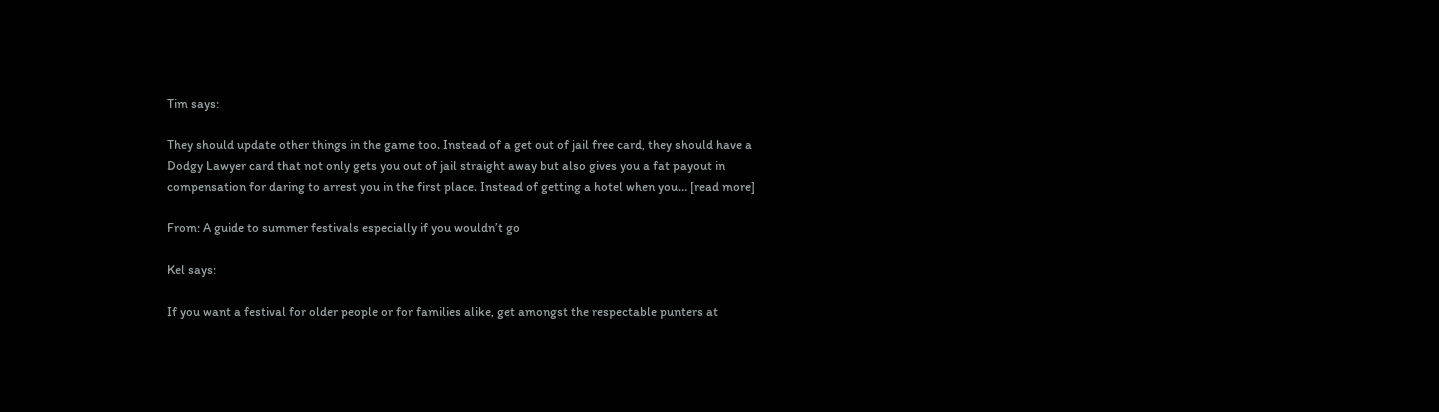Tim says:

They should update other things in the game too. Instead of a get out of jail free card, they should have a Dodgy Lawyer card that not only gets you out of jail straight away but also gives you a fat payout in compensation for daring to arrest you in the first place. Instead of getting a hotel when you… [read more]

From: A guide to summer festivals especially if you wouldn’t go

Kel says:

If you want a festival for older people or for families alike, get amongst the respectable punters at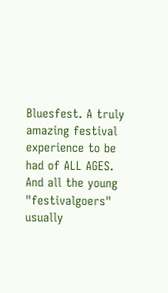Bluesfest. A truly amazing festival experience to be had of ALL AGES. And all the young "festivalgoers" usually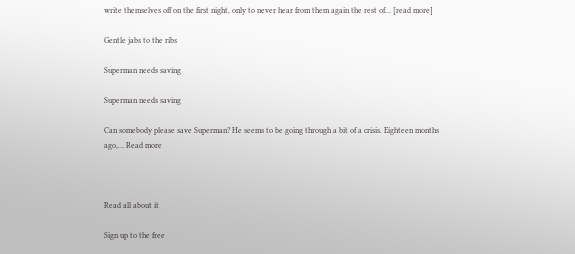write themselves off on the first night, only to never hear from them again the rest of… [read more]

Gentle jabs to the ribs

Superman needs saving

Superman needs saving

Can somebody please save Superman? He seems to be going through a bit of a crisis. Eighteen months ago,… Read more



Read all about it

Sign up to the free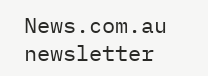News.com.au newsletter